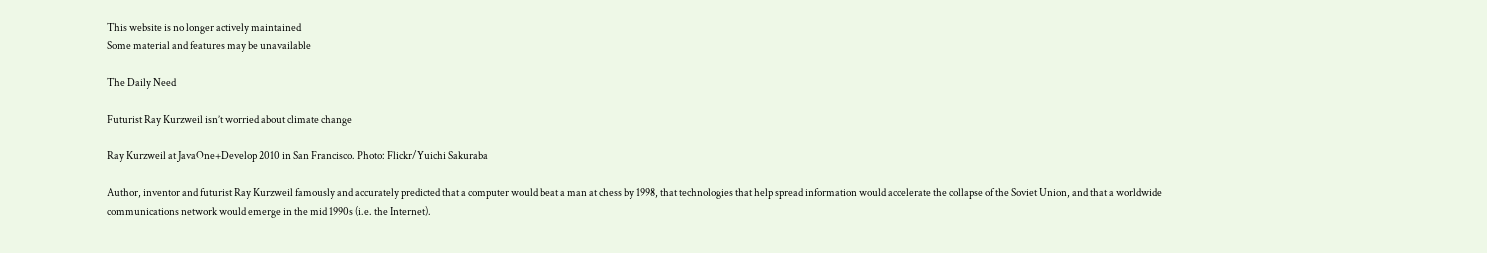This website is no longer actively maintained
Some material and features may be unavailable

The Daily Need

Futurist Ray Kurzweil isn’t worried about climate change

Ray Kurzweil at JavaOne+Develop 2010 in San Francisco. Photo: Flickr/Yuichi Sakuraba

Author, inventor and futurist Ray Kurzweil famously and accurately predicted that a computer would beat a man at chess by 1998, that technologies that help spread information would accelerate the collapse of the Soviet Union, and that a worldwide communications network would emerge in the mid 1990s (i.e. the Internet).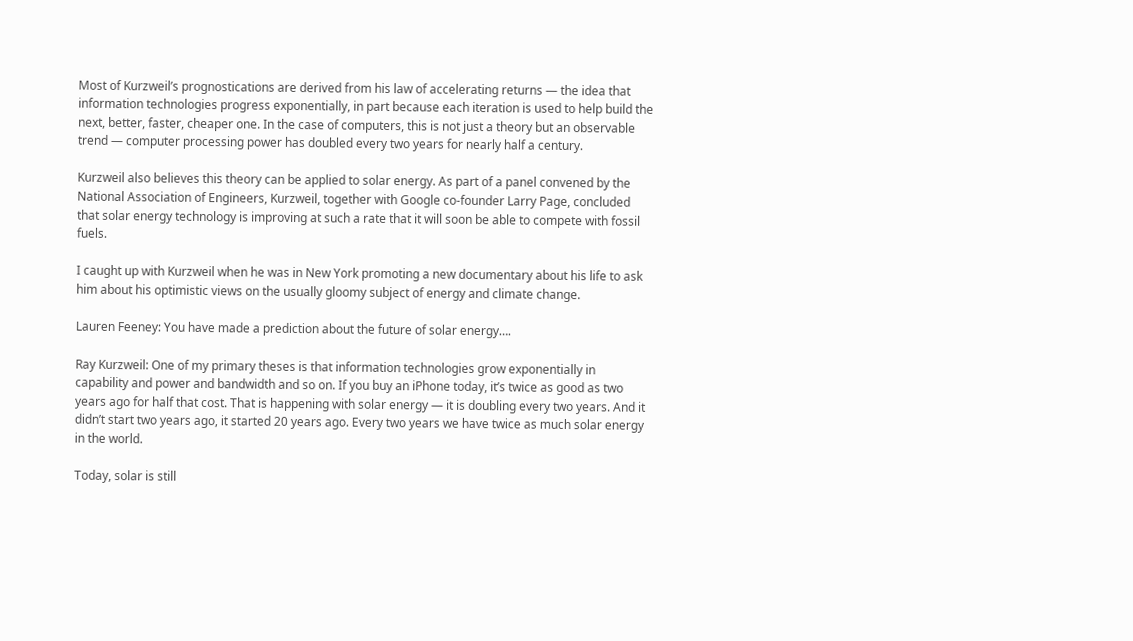Most of Kurzweil’s prognostications are derived from his law of accelerating returns — the idea that information technologies progress exponentially, in part because each iteration is used to help build the next, better, faster, cheaper one. In the case of computers, this is not just a theory but an observable trend — computer processing power has doubled every two years for nearly half a century.

Kurzweil also believes this theory can be applied to solar energy. As part of a panel convened by the National Association of Engineers, Kurzweil, together with Google co-founder Larry Page, concluded that solar energy technology is improving at such a rate that it will soon be able to compete with fossil fuels.

I caught up with Kurzweil when he was in New York promoting a new documentary about his life to ask him about his optimistic views on the usually gloomy subject of energy and climate change.

Lauren Feeney: You have made a prediction about the future of solar energy….

Ray Kurzweil: One of my primary theses is that information technologies grow exponentially in capability and power and bandwidth and so on. If you buy an iPhone today, it’s twice as good as two years ago for half that cost. That is happening with solar energy — it is doubling every two years. And it didn’t start two years ago, it started 20 years ago. Every two years we have twice as much solar energy in the world.

Today, solar is still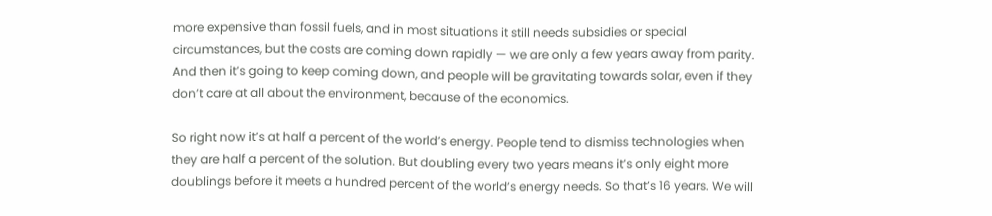more expensive than fossil fuels, and in most situations it still needs subsidies or special circumstances, but the costs are coming down rapidly — we are only a few years away from parity. And then it’s going to keep coming down, and people will be gravitating towards solar, even if they don’t care at all about the environment, because of the economics.

So right now it’s at half a percent of the world’s energy. People tend to dismiss technologies when they are half a percent of the solution. But doubling every two years means it’s only eight more doublings before it meets a hundred percent of the world’s energy needs. So that’s 16 years. We will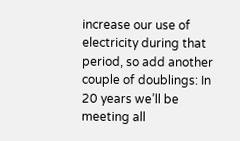increase our use of electricity during that period, so add another couple of doublings: In 20 years we’ll be meeting all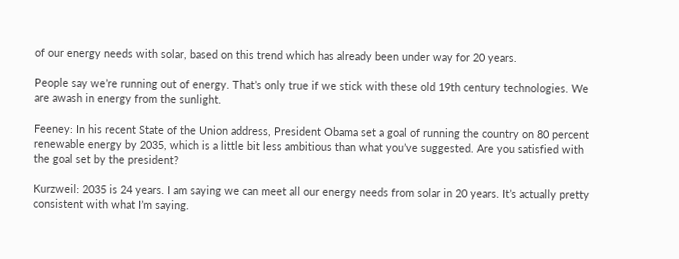of our energy needs with solar, based on this trend which has already been under way for 20 years.

People say we’re running out of energy. That’s only true if we stick with these old 19th century technologies. We are awash in energy from the sunlight.

Feeney: In his recent State of the Union address, President Obama set a goal of running the country on 80 percent renewable energy by 2035, which is a little bit less ambitious than what you’ve suggested. Are you satisfied with the goal set by the president?

Kurzweil: 2035 is 24 years. I am saying we can meet all our energy needs from solar in 20 years. It’s actually pretty consistent with what I’m saying.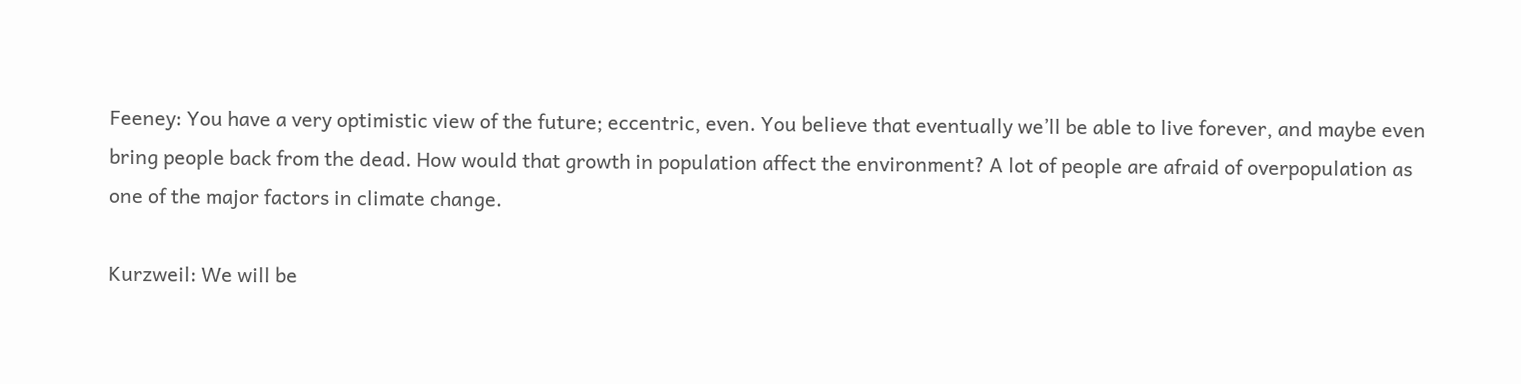Feeney: You have a very optimistic view of the future; eccentric, even. You believe that eventually we’ll be able to live forever, and maybe even bring people back from the dead. How would that growth in population affect the environment? A lot of people are afraid of overpopulation as one of the major factors in climate change.

Kurzweil: We will be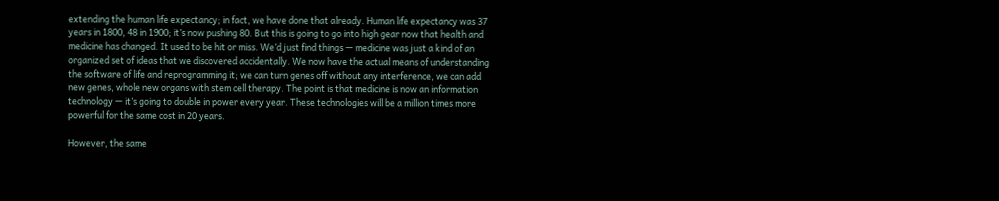extending the human life expectancy; in fact, we have done that already. Human life expectancy was 37 years in 1800, 48 in 1900; it’s now pushing 80. But this is going to go into high gear now that health and medicine has changed. It used to be hit or miss. We’d just find things — medicine was just a kind of an organized set of ideas that we discovered accidentally. We now have the actual means of understanding the software of life and reprogramming it; we can turn genes off without any interference, we can add new genes, whole new organs with stem cell therapy. The point is that medicine is now an information technology — it’s going to double in power every year. These technologies will be a million times more powerful for the same cost in 20 years.

However, the same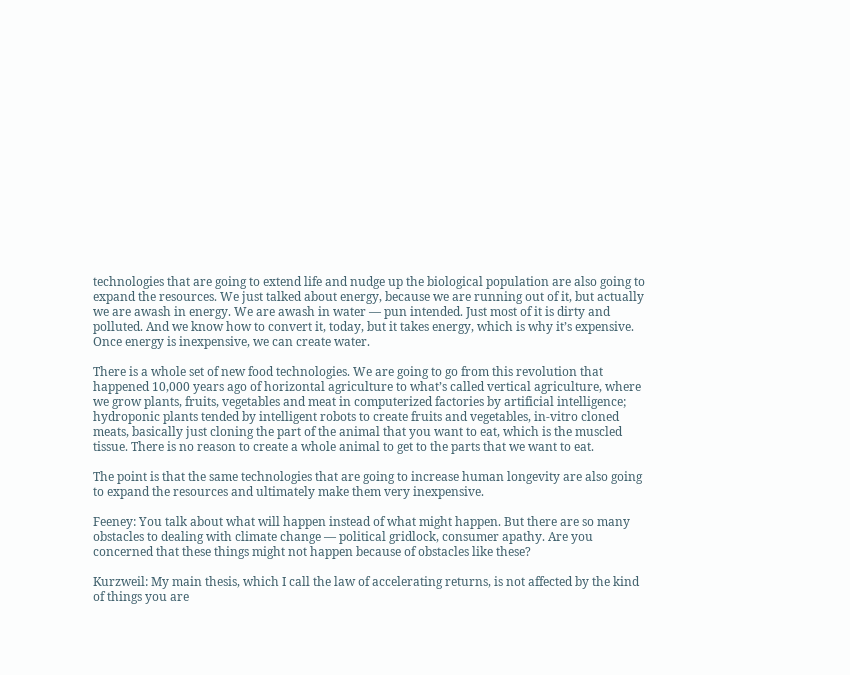technologies that are going to extend life and nudge up the biological population are also going to expand the resources. We just talked about energy, because we are running out of it, but actually we are awash in energy. We are awash in water — pun intended. Just most of it is dirty and polluted. And we know how to convert it, today, but it takes energy, which is why it’s expensive. Once energy is inexpensive, we can create water.

There is a whole set of new food technologies. We are going to go from this revolution that happened 10,000 years ago of horizontal agriculture to what’s called vertical agriculture, where we grow plants, fruits, vegetables and meat in computerized factories by artificial intelligence; hydroponic plants tended by intelligent robots to create fruits and vegetables, in-vitro cloned meats, basically just cloning the part of the animal that you want to eat, which is the muscled tissue. There is no reason to create a whole animal to get to the parts that we want to eat.

The point is that the same technologies that are going to increase human longevity are also going to expand the resources and ultimately make them very inexpensive.

Feeney: You talk about what will happen instead of what might happen. But there are so many obstacles to dealing with climate change — political gridlock, consumer apathy. Are you concerned that these things might not happen because of obstacles like these?

Kurzweil: My main thesis, which I call the law of accelerating returns, is not affected by the kind of things you are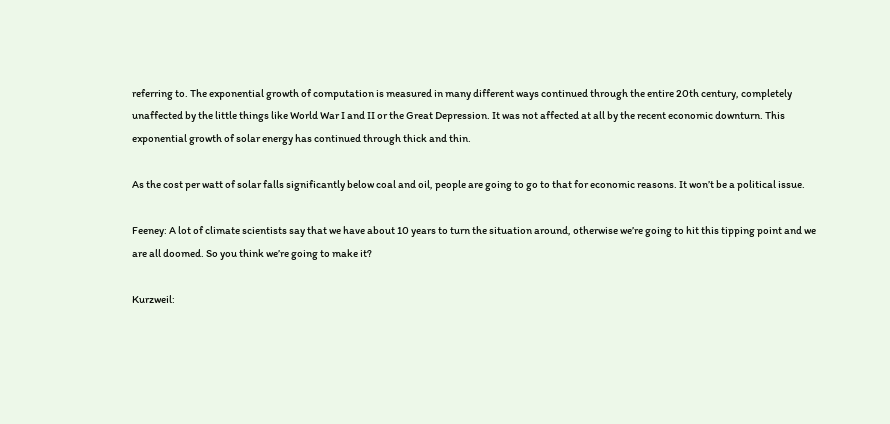referring to. The exponential growth of computation is measured in many different ways continued through the entire 20th century, completely unaffected by the little things like World War I and II or the Great Depression. It was not affected at all by the recent economic downturn. This exponential growth of solar energy has continued through thick and thin.

As the cost per watt of solar falls significantly below coal and oil, people are going to go to that for economic reasons. It won’t be a political issue.

Feeney: A lot of climate scientists say that we have about 10 years to turn the situation around, otherwise we’re going to hit this tipping point and we are all doomed. So you think we’re going to make it?

Kurzweil: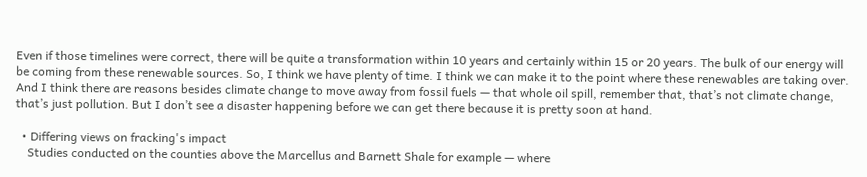Even if those timelines were correct, there will be quite a transformation within 10 years and certainly within 15 or 20 years. The bulk of our energy will be coming from these renewable sources. So, I think we have plenty of time. I think we can make it to the point where these renewables are taking over. And I think there are reasons besides climate change to move away from fossil fuels — that whole oil spill, remember that, that’s not climate change, that’s just pollution. But I don’t see a disaster happening before we can get there because it is pretty soon at hand.

  • Differing views on fracking's impact
    Studies conducted on the counties above the Marcellus and Barnett Shale for example — where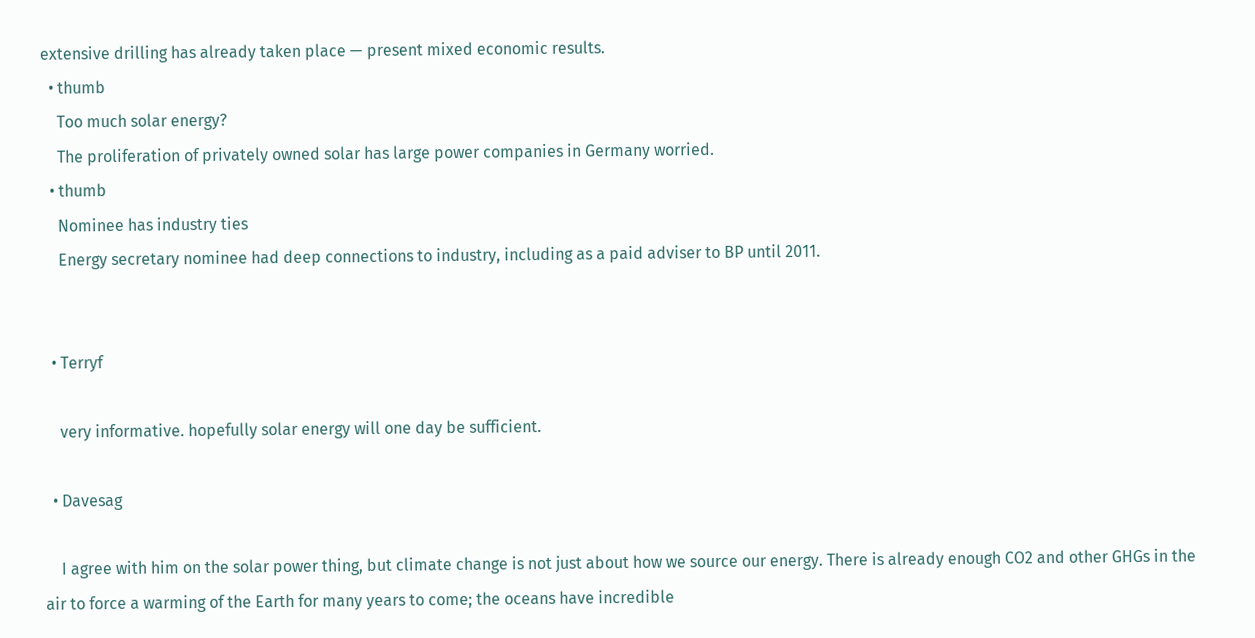extensive drilling has already taken place — present mixed economic results.
  • thumb
    Too much solar energy?
    The proliferation of privately owned solar has large power companies in Germany worried.
  • thumb
    Nominee has industry ties
    Energy secretary nominee had deep connections to industry, including as a paid adviser to BP until 2011.


  • Terryf

    very informative. hopefully solar energy will one day be sufficient.

  • Davesag

    I agree with him on the solar power thing, but climate change is not just about how we source our energy. There is already enough CO2 and other GHGs in the air to force a warming of the Earth for many years to come; the oceans have incredible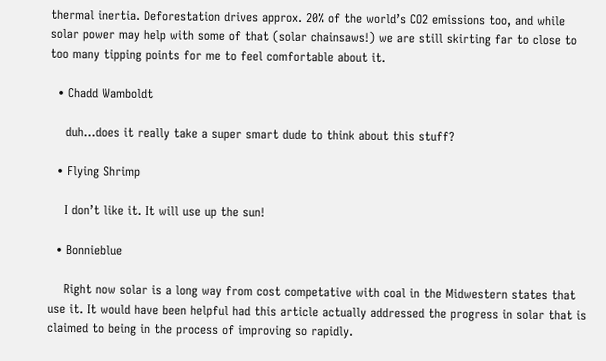thermal inertia. Deforestation drives approx. 20% of the world’s CO2 emissions too, and while solar power may help with some of that (solar chainsaws!) we are still skirting far to close to too many tipping points for me to feel comfortable about it.

  • Chadd Wamboldt

    duh…does it really take a super smart dude to think about this stuff?

  • Flying Shrimp

    I don’t like it. It will use up the sun!

  • Bonnieblue

    Right now solar is a long way from cost competative with coal in the Midwestern states that use it. It would have been helpful had this article actually addressed the progress in solar that is claimed to being in the process of improving so rapidly.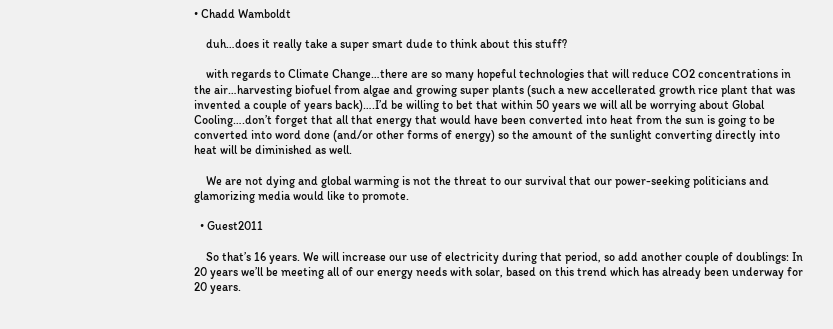• Chadd Wamboldt

    duh…does it really take a super smart dude to think about this stuff?

    with regards to Climate Change…there are so many hopeful technologies that will reduce CO2 concentrations in the air…harvesting biofuel from algae and growing super plants (such a new accellerated growth rice plant that was invented a couple of years back)….I’d be willing to bet that within 50 years we will all be worrying about Global Cooling….don’t forget that all that energy that would have been converted into heat from the sun is going to be converted into word done (and/or other forms of energy) so the amount of the sunlight converting directly into heat will be diminished as well.

    We are not dying and global warming is not the threat to our survival that our power-seeking politicians and glamorizing media would like to promote.

  • Guest2011

    So that’s 16 years. We will increase our use of electricity during that period, so add another couple of doublings: In 20 years we’ll be meeting all of our energy needs with solar, based on this trend which has already been underway for 20 years.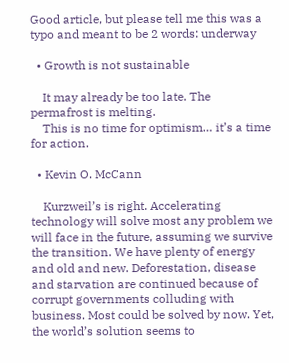Good article, but please tell me this was a typo and meant to be 2 words: underway

  • Growth is not sustainable

    It may already be too late. The permafrost is melting.
    This is no time for optimism… it’s a time for action.

  • Kevin O. McCann

    Kurzweil’s is right. Accelerating technology will solve most any problem we will face in the future, assuming we survive the transition. We have plenty of energy and old and new. Deforestation, disease and starvation are continued because of corrupt governments colluding with business. Most could be solved by now. Yet, the world’s solution seems to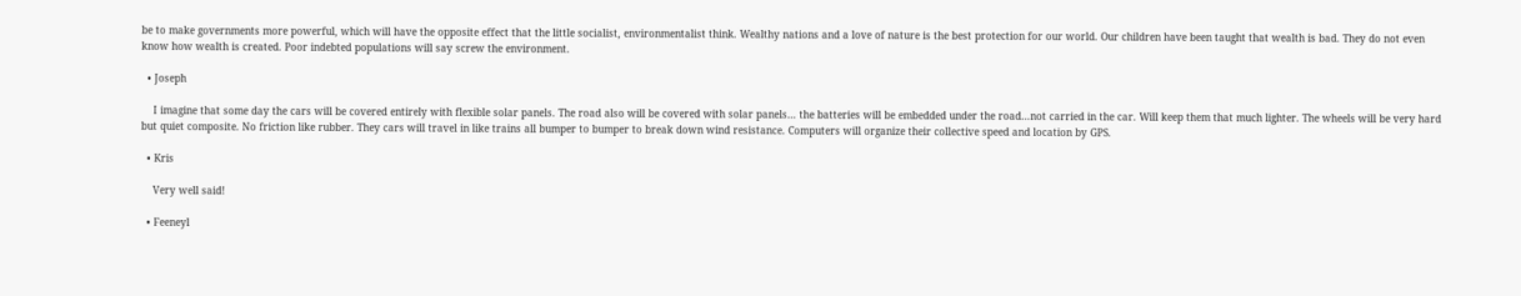be to make governments more powerful, which will have the opposite effect that the little socialist, environmentalist think. Wealthy nations and a love of nature is the best protection for our world. Our children have been taught that wealth is bad. They do not even know how wealth is created. Poor indebted populations will say screw the environment.

  • Joseph

    I imagine that some day the cars will be covered entirely with flexible solar panels. The road also will be covered with solar panels… the batteries will be embedded under the road…not carried in the car. Will keep them that much lighter. The wheels will be very hard but quiet composite. No friction like rubber. They cars will travel in like trains all bumper to bumper to break down wind resistance. Computers will organize their collective speed and location by GPS.

  • Kris

    Very well said!

  • Feeneyl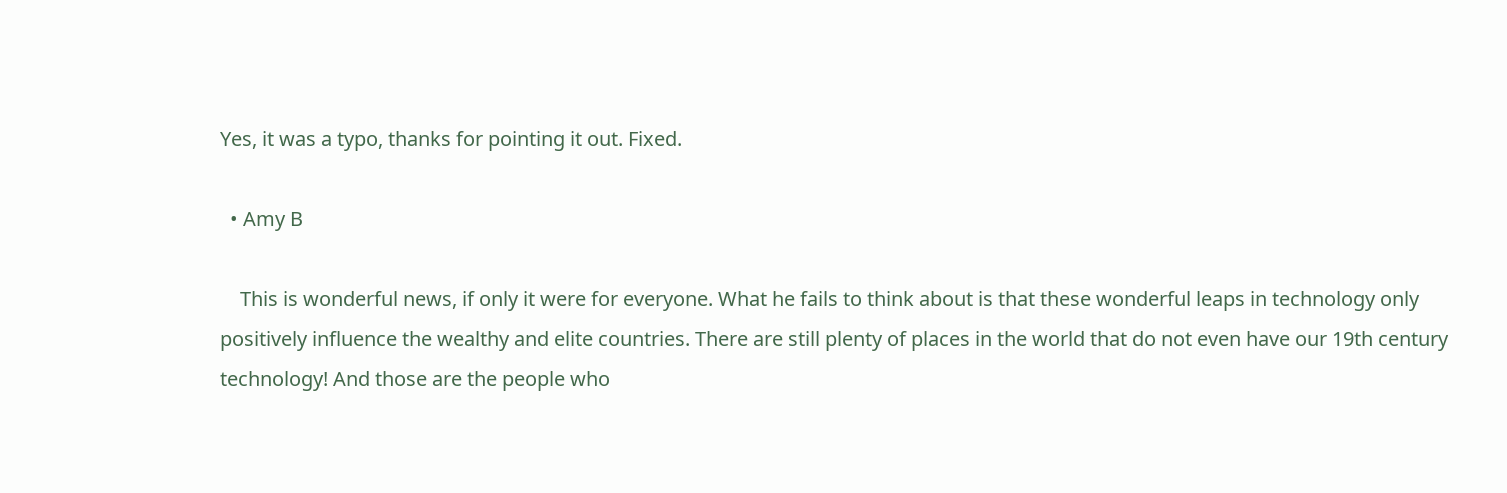Yes, it was a typo, thanks for pointing it out. Fixed.

  • Amy B

    This is wonderful news, if only it were for everyone. What he fails to think about is that these wonderful leaps in technology only positively influence the wealthy and elite countries. There are still plenty of places in the world that do not even have our 19th century technology! And those are the people who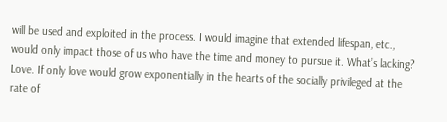will be used and exploited in the process. I would imagine that extended lifespan, etc., would only impact those of us who have the time and money to pursue it. What’s lacking? Love. If only love would grow exponentially in the hearts of the socially privileged at the rate of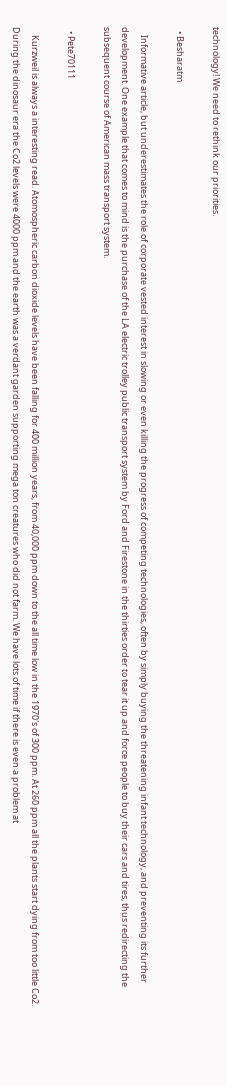technology! We need to rethink our priorities.

  • Besharatm

    Informative article, but underestimates the role of corporate vested interest in slowing or even killing the progress of competing technologies, often by simply buying the threatening infant technology, and preventing its further development. One example that comes to mind is the purchase of the LA electric trolley public transport system by Ford and Firestone in the thirties order to tear it up and force people to buy their cars and tires, thus redirecting the subsequent course of American mass transport system.

  • Pete70111

    Kurzweil is always a interesting read. Atomospheric carbon dioxide levels have been falling for 400 million years, from 40,000 ppm down to the all time low in the 1970′s of 300 ppm. At 260 ppm all the plants start dying from too little Co2. During the dinosaur era the Co2 levels were 4000 ppm and the earth was a verdant garden supporting mega ton creatures who did not farm. We have lots of time if there is even a problem at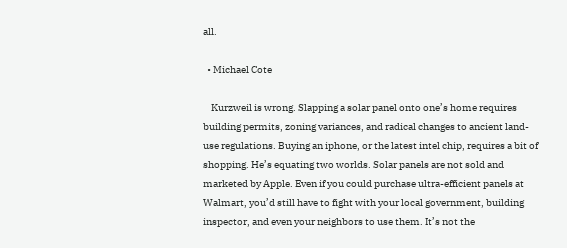all.

  • Michael Cote

    Kurzweil is wrong. Slapping a solar panel onto one’s home requires building permits, zoning variances, and radical changes to ancient land-use regulations. Buying an iphone, or the latest intel chip, requires a bit of shopping. He’s equating two worlds. Solar panels are not sold and marketed by Apple. Even if you could purchase ultra-efficient panels at Walmart, you’d still have to fight with your local government, building inspector, and even your neighbors to use them. It’s not the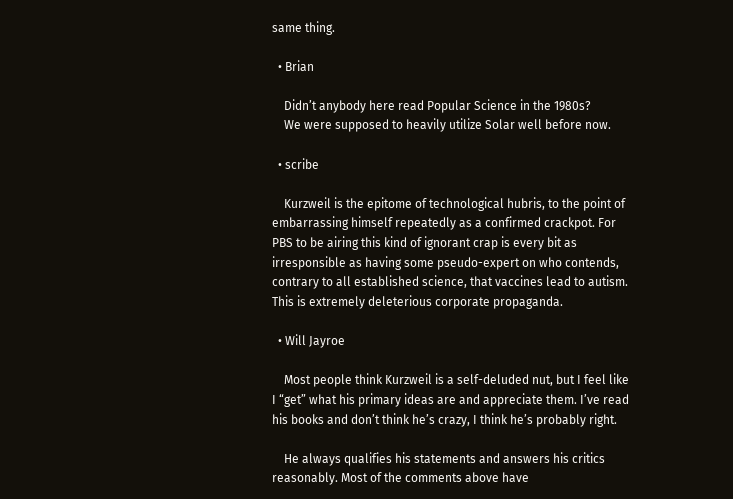same thing.

  • Brian

    Didn’t anybody here read Popular Science in the 1980s?
    We were supposed to heavily utilize Solar well before now.

  • scribe

    Kurzweil is the epitome of technological hubris, to the point of embarrassing himself repeatedly as a confirmed crackpot. For PBS to be airing this kind of ignorant crap is every bit as irresponsible as having some pseudo-expert on who contends, contrary to all established science, that vaccines lead to autism. This is extremely deleterious corporate propaganda.

  • Will Jayroe

    Most people think Kurzweil is a self-deluded nut, but I feel like I “get” what his primary ideas are and appreciate them. I’ve read his books and don’t think he’s crazy, I think he’s probably right.

    He always qualifies his statements and answers his critics reasonably. Most of the comments above have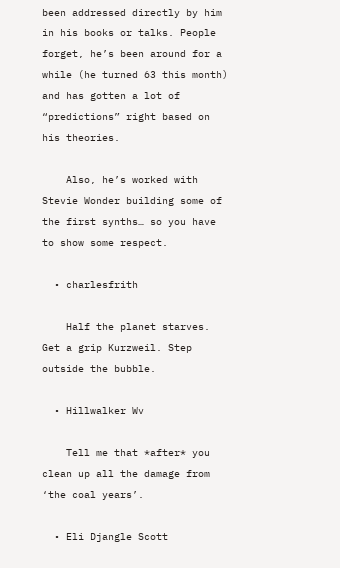been addressed directly by him in his books or talks. People forget, he’s been around for a while (he turned 63 this month) and has gotten a lot of “predictions” right based on his theories.

    Also, he’s worked with Stevie Wonder building some of the first synths… so you have to show some respect.

  • charlesfrith

    Half the planet starves. Get a grip Kurzweil. Step outside the bubble.

  • Hillwalker Wv

    Tell me that *after* you clean up all the damage from ‘the coal years’.

  • Eli Djangle Scott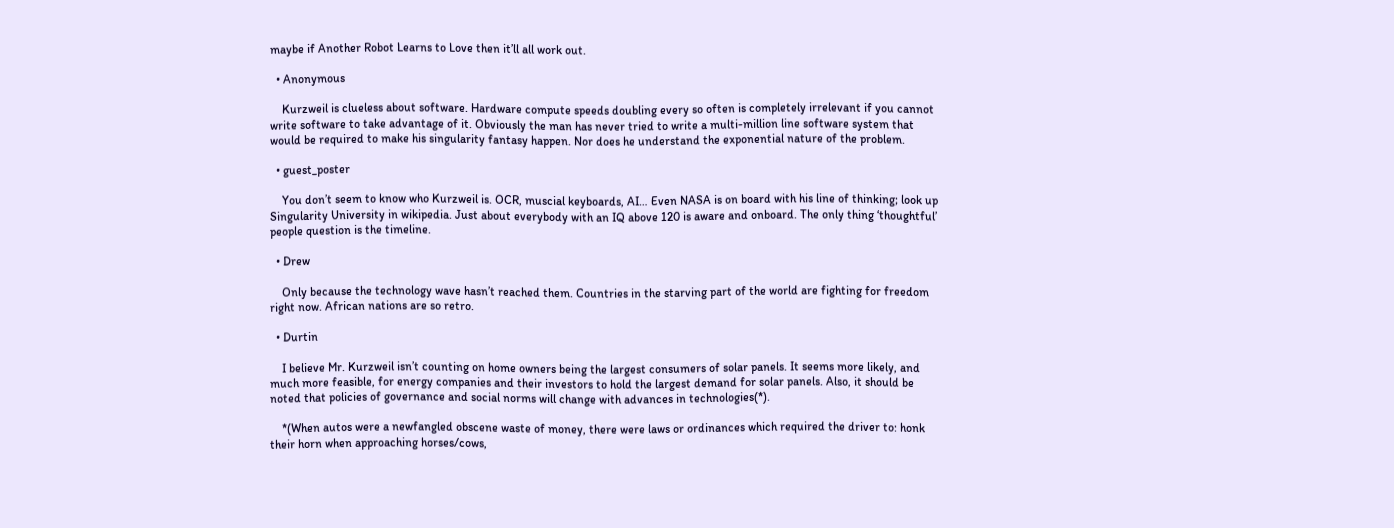maybe if Another Robot Learns to Love then it’ll all work out.

  • Anonymous

    Kurzweil is clueless about software. Hardware compute speeds doubling every so often is completely irrelevant if you cannot write software to take advantage of it. Obviously the man has never tried to write a multi-million line software system that would be required to make his singularity fantasy happen. Nor does he understand the exponential nature of the problem.

  • guest_poster

    You don’t seem to know who Kurzweil is. OCR, muscial keyboards, AI… Even NASA is on board with his line of thinking; look up Singularity University in wikipedia. Just about everybody with an IQ above 120 is aware and onboard. The only thing ‘thoughtful’ people question is the timeline.

  • Drew

    Only because the technology wave hasn’t reached them. Countries in the starving part of the world are fighting for freedom right now. African nations are so retro.

  • Durtin

    I believe Mr. Kurzweil isn’t counting on home owners being the largest consumers of solar panels. It seems more likely, and much more feasible, for energy companies and their investors to hold the largest demand for solar panels. Also, it should be noted that policies of governance and social norms will change with advances in technologies(*).

    *(When autos were a newfangled obscene waste of money, there were laws or ordinances which required the driver to: honk their horn when approaching horses/cows,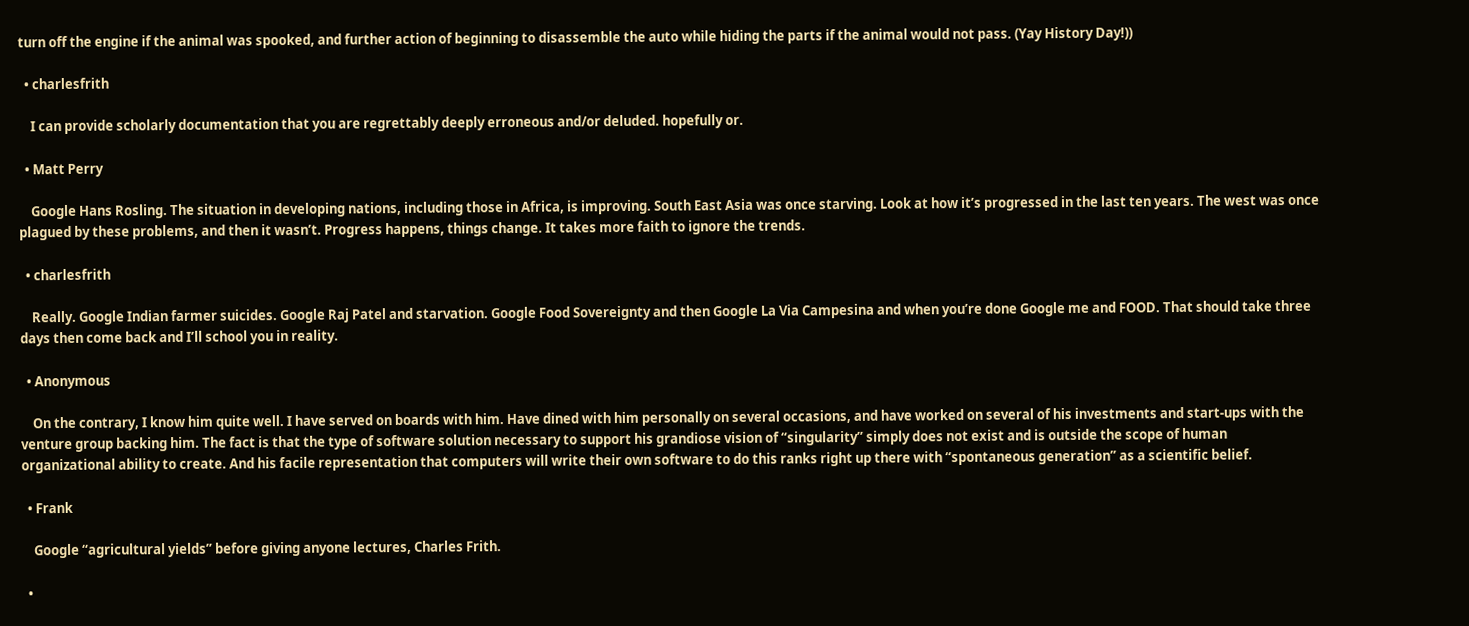turn off the engine if the animal was spooked, and further action of beginning to disassemble the auto while hiding the parts if the animal would not pass. (Yay History Day!))

  • charlesfrith

    I can provide scholarly documentation that you are regrettably deeply erroneous and/or deluded. hopefully or.

  • Matt Perry

    Google Hans Rosling. The situation in developing nations, including those in Africa, is improving. South East Asia was once starving. Look at how it’s progressed in the last ten years. The west was once plagued by these problems, and then it wasn’t. Progress happens, things change. It takes more faith to ignore the trends.

  • charlesfrith

    Really. Google Indian farmer suicides. Google Raj Patel and starvation. Google Food Sovereignty and then Google La Via Campesina and when you’re done Google me and FOOD. That should take three days then come back and I’ll school you in reality.

  • Anonymous

    On the contrary, I know him quite well. I have served on boards with him. Have dined with him personally on several occasions, and have worked on several of his investments and start-ups with the venture group backing him. The fact is that the type of software solution necessary to support his grandiose vision of “singularity” simply does not exist and is outside the scope of human organizational ability to create. And his facile representation that computers will write their own software to do this ranks right up there with “spontaneous generation” as a scientific belief.

  • Frank

    Google “agricultural yields” before giving anyone lectures, Charles Frith.

  •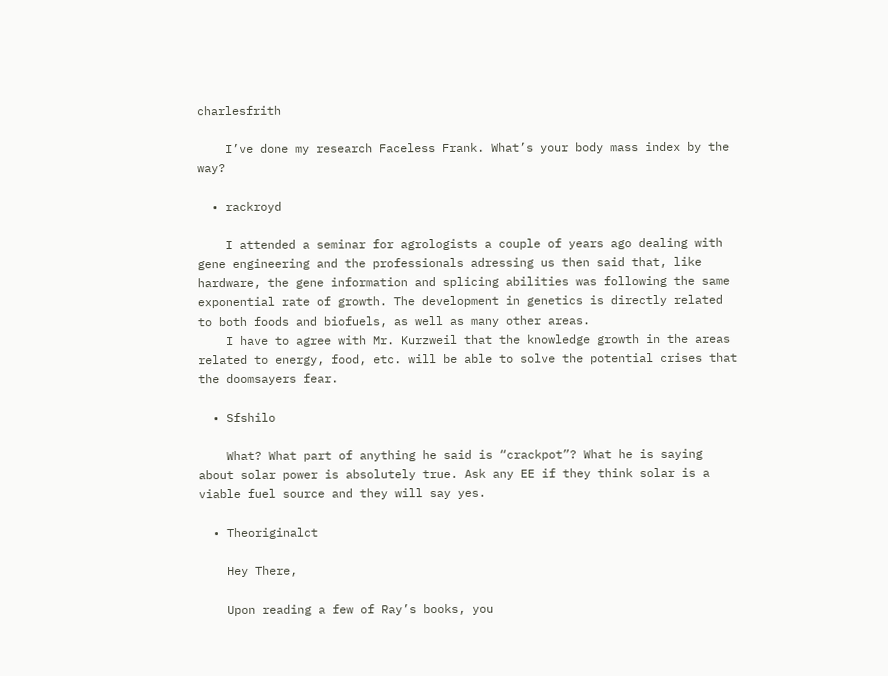charlesfrith

    I’ve done my research Faceless Frank. What’s your body mass index by the way?

  • rackroyd

    I attended a seminar for agrologists a couple of years ago dealing with gene engineering and the professionals adressing us then said that, like hardware, the gene information and splicing abilities was following the same exponential rate of growth. The development in genetics is directly related to both foods and biofuels, as well as many other areas.
    I have to agree with Mr. Kurzweil that the knowledge growth in the areas related to energy, food, etc. will be able to solve the potential crises that the doomsayers fear.

  • Sfshilo

    What? What part of anything he said is “crackpot”? What he is saying about solar power is absolutely true. Ask any EE if they think solar is a viable fuel source and they will say yes.

  • Theoriginalct

    Hey There,

    Upon reading a few of Ray’s books, you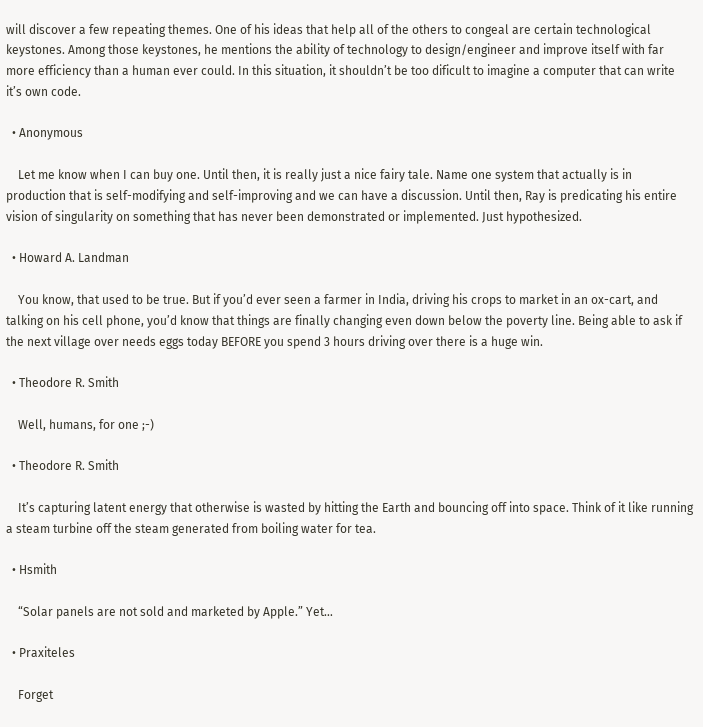will discover a few repeating themes. One of his ideas that help all of the others to congeal are certain technological keystones. Among those keystones, he mentions the ability of technology to design/engineer and improve itself with far more efficiency than a human ever could. In this situation, it shouldn’t be too dificult to imagine a computer that can write it’s own code.

  • Anonymous

    Let me know when I can buy one. Until then, it is really just a nice fairy tale. Name one system that actually is in production that is self-modifying and self-improving and we can have a discussion. Until then, Ray is predicating his entire vision of singularity on something that has never been demonstrated or implemented. Just hypothesized.

  • Howard A. Landman

    You know, that used to be true. But if you’d ever seen a farmer in India, driving his crops to market in an ox-cart, and talking on his cell phone, you’d know that things are finally changing even down below the poverty line. Being able to ask if the next village over needs eggs today BEFORE you spend 3 hours driving over there is a huge win.

  • Theodore R. Smith

    Well, humans, for one ;-)

  • Theodore R. Smith

    It’s capturing latent energy that otherwise is wasted by hitting the Earth and bouncing off into space. Think of it like running a steam turbine off the steam generated from boiling water for tea.

  • Hsmith

    “Solar panels are not sold and marketed by Apple.” Yet…

  • Praxiteles

    Forget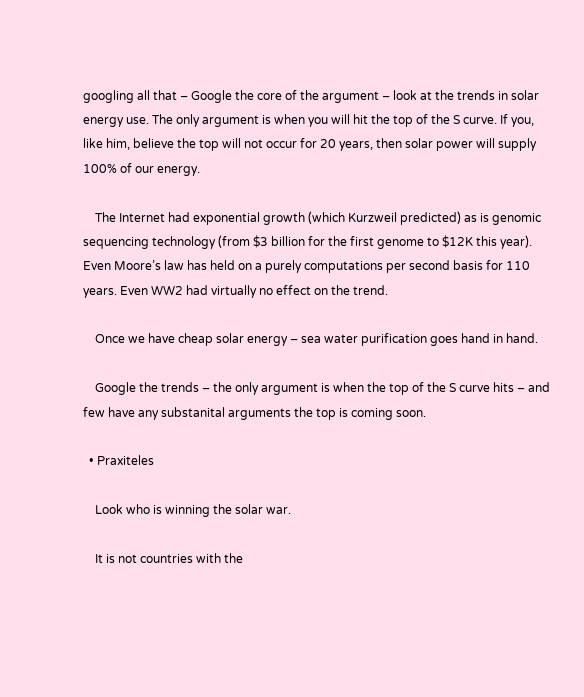googling all that – Google the core of the argument – look at the trends in solar energy use. The only argument is when you will hit the top of the S curve. If you, like him, believe the top will not occur for 20 years, then solar power will supply 100% of our energy.

    The Internet had exponential growth (which Kurzweil predicted) as is genomic sequencing technology (from $3 billion for the first genome to $12K this year). Even Moore’s law has held on a purely computations per second basis for 110 years. Even WW2 had virtually no effect on the trend.

    Once we have cheap solar energy – sea water purification goes hand in hand.

    Google the trends – the only argument is when the top of the S curve hits – and few have any substanital arguments the top is coming soon.

  • Praxiteles

    Look who is winning the solar war.

    It is not countries with the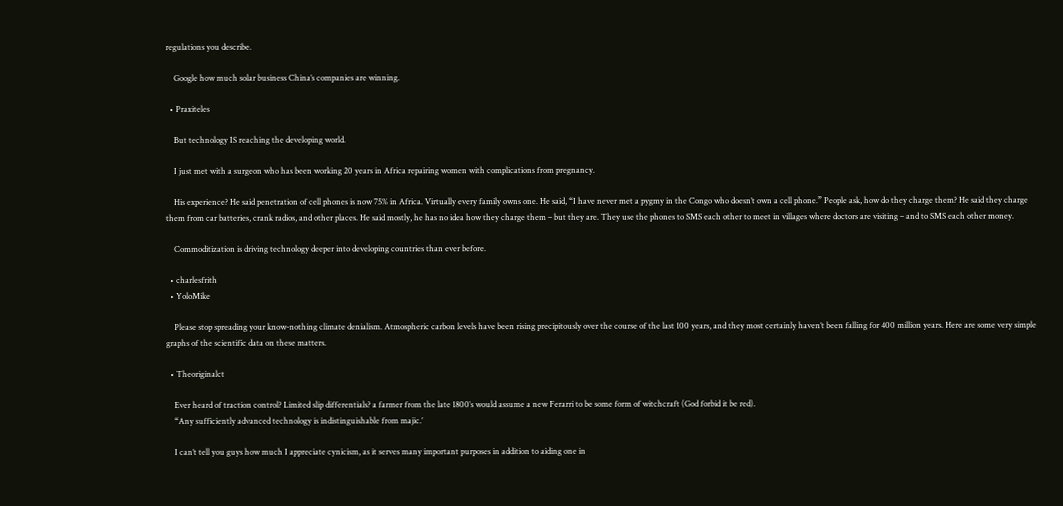regulations you describe.

    Google how much solar business China’s companies are winning.

  • Praxiteles

    But technology IS reaching the developing world.

    I just met with a surgeon who has been working 20 years in Africa repairing women with complications from pregnancy.

    His experience? He said penetration of cell phones is now 75% in Africa. Virtually every family owns one. He said, “I have never met a pygmy in the Congo who doesn’t own a cell phone.” People ask, how do they charge them? He said they charge them from car batteries, crank radios, and other places. He said mostly, he has no idea how they charge them – but they are. They use the phones to SMS each other to meet in villages where doctors are visiting – and to SMS each other money.

    Commoditization is driving technology deeper into developing countries than ever before.

  • charlesfrith
  • YoloMike

    Please stop spreading your know-nothing climate denialism. Atmospheric carbon levels have been rising precipitously over the course of the last 100 years, and they most certainly haven’t been falling for 400 million years. Here are some very simple graphs of the scientific data on these matters.

  • Theoriginalct

    Ever heard of traction control? Limited slip differentials? a farmer from the late 1800′s would assume a new Ferarri to be some form of witchcraft (God forbid it be red).
    “Any sufficiently advanced technology is indistinguishable from majic.’

    I can’t tell you guys how much I appreciate cynicism, as it serves many important purposes in addition to aiding one in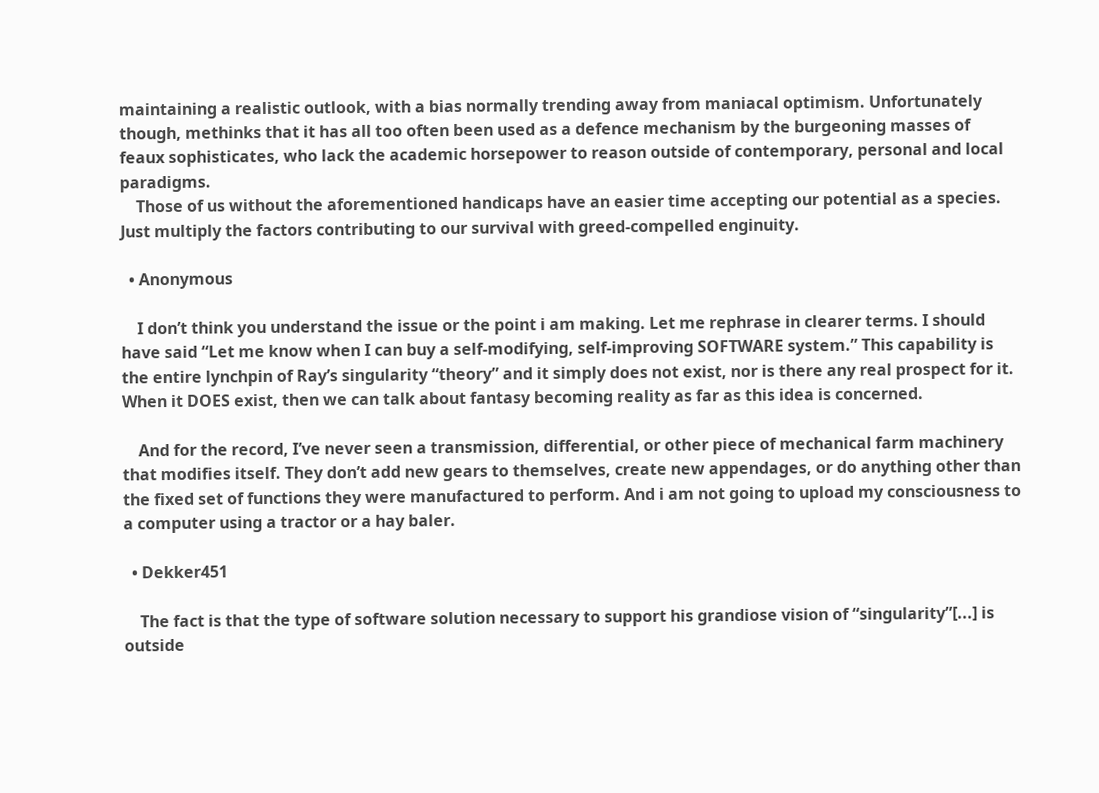maintaining a realistic outlook, with a bias normally trending away from maniacal optimism. Unfortunately though, methinks that it has all too often been used as a defence mechanism by the burgeoning masses of feaux sophisticates, who lack the academic horsepower to reason outside of contemporary, personal and local paradigms.
    Those of us without the aforementioned handicaps have an easier time accepting our potential as a species. Just multiply the factors contributing to our survival with greed-compelled enginuity.

  • Anonymous

    I don’t think you understand the issue or the point i am making. Let me rephrase in clearer terms. I should have said “Let me know when I can buy a self-modifying, self-improving SOFTWARE system.” This capability is the entire lynchpin of Ray’s singularity “theory” and it simply does not exist, nor is there any real prospect for it. When it DOES exist, then we can talk about fantasy becoming reality as far as this idea is concerned.

    And for the record, I’ve never seen a transmission, differential, or other piece of mechanical farm machinery that modifies itself. They don’t add new gears to themselves, create new appendages, or do anything other than the fixed set of functions they were manufactured to perform. And i am not going to upload my consciousness to a computer using a tractor or a hay baler.

  • Dekker451

    The fact is that the type of software solution necessary to support his grandiose vision of “singularity”[...] is outside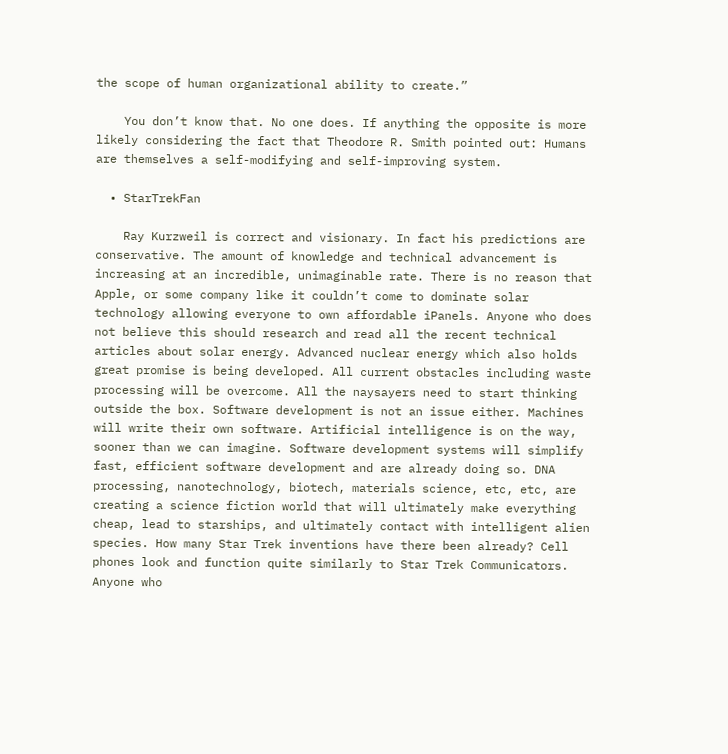the scope of human organizational ability to create.”

    You don’t know that. No one does. If anything the opposite is more likely considering the fact that Theodore R. Smith pointed out: Humans are themselves a self-modifying and self-improving system.

  • StarTrekFan

    Ray Kurzweil is correct and visionary. In fact his predictions are conservative. The amount of knowledge and technical advancement is increasing at an incredible, unimaginable rate. There is no reason that Apple, or some company like it couldn’t come to dominate solar technology allowing everyone to own affordable iPanels. Anyone who does not believe this should research and read all the recent technical articles about solar energy. Advanced nuclear energy which also holds great promise is being developed. All current obstacles including waste processing will be overcome. All the naysayers need to start thinking outside the box. Software development is not an issue either. Machines will write their own software. Artificial intelligence is on the way, sooner than we can imagine. Software development systems will simplify fast, efficient software development and are already doing so. DNA processing, nanotechnology, biotech, materials science, etc, etc, are creating a science fiction world that will ultimately make everything cheap, lead to starships, and ultimately contact with intelligent alien species. How many Star Trek inventions have there been already? Cell phones look and function quite similarly to Star Trek Communicators. Anyone who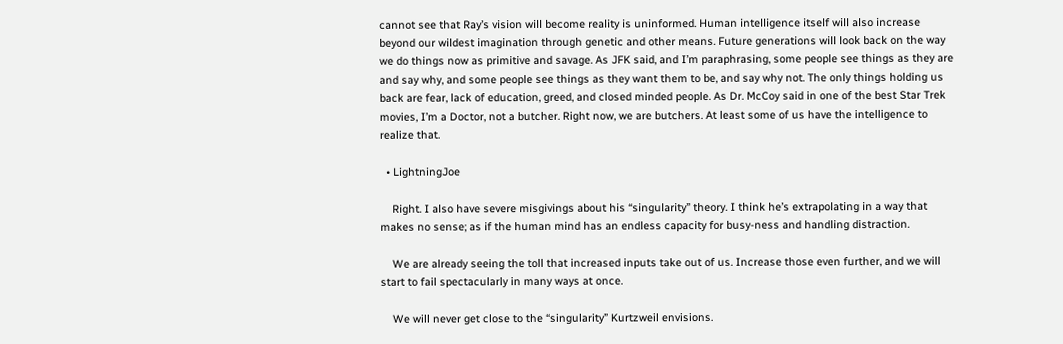cannot see that Ray’s vision will become reality is uninformed. Human intelligence itself will also increase beyond our wildest imagination through genetic and other means. Future generations will look back on the way we do things now as primitive and savage. As JFK said, and I’m paraphrasing, some people see things as they are and say why, and some people see things as they want them to be, and say why not. The only things holding us back are fear, lack of education, greed, and closed minded people. As Dr. McCoy said in one of the best Star Trek movies, I’m a Doctor, not a butcher. Right now, we are butchers. At least some of us have the intelligence to realize that.

  • LightningJoe

    Right. I also have severe misgivings about his “singularity” theory. I think he’s extrapolating in a way that makes no sense; as if the human mind has an endless capacity for busy-ness and handling distraction.

    We are already seeing the toll that increased inputs take out of us. Increase those even further, and we will start to fail spectacularly in many ways at once.

    We will never get close to the “singularity” Kurtzweil envisions.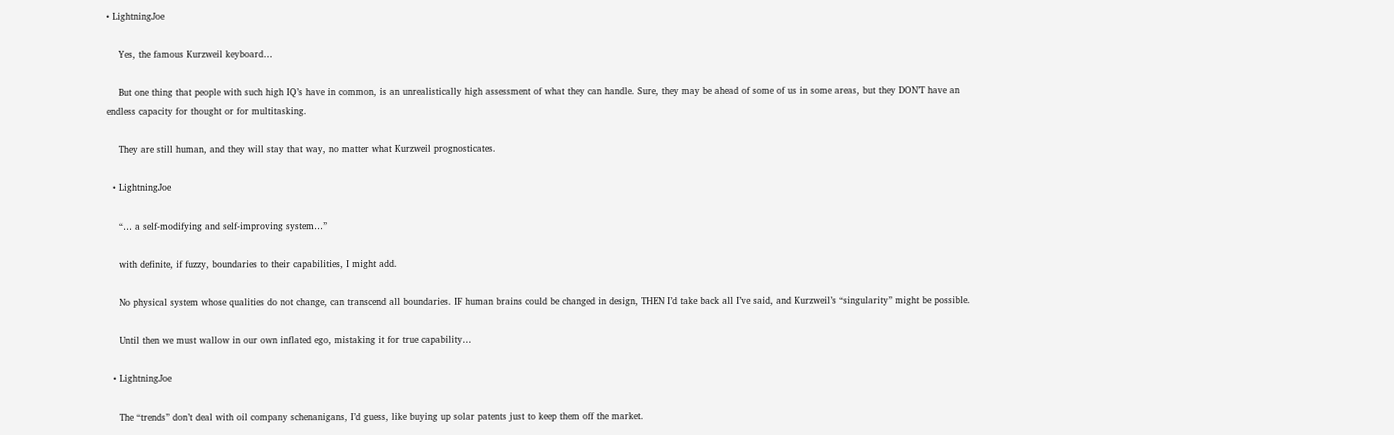• LightningJoe

    Yes, the famous Kurzweil keyboard…

    But one thing that people with such high IQ’s have in common, is an unrealistically high assessment of what they can handle. Sure, they may be ahead of some of us in some areas, but they DON’T have an endless capacity for thought or for multitasking.

    They are still human, and they will stay that way, no matter what Kurzweil prognosticates.

  • LightningJoe

    “… a self-modifying and self-improving system…”

    with definite, if fuzzy, boundaries to their capabilities, I might add.

    No physical system whose qualities do not change, can transcend all boundaries. IF human brains could be changed in design, THEN I’d take back all I’ve said, and Kurzweil’s “singularity” might be possible.

    Until then we must wallow in our own inflated ego, mistaking it for true capability…

  • LightningJoe

    The “trends” don’t deal with oil company schenanigans, I’d guess, like buying up solar patents just to keep them off the market.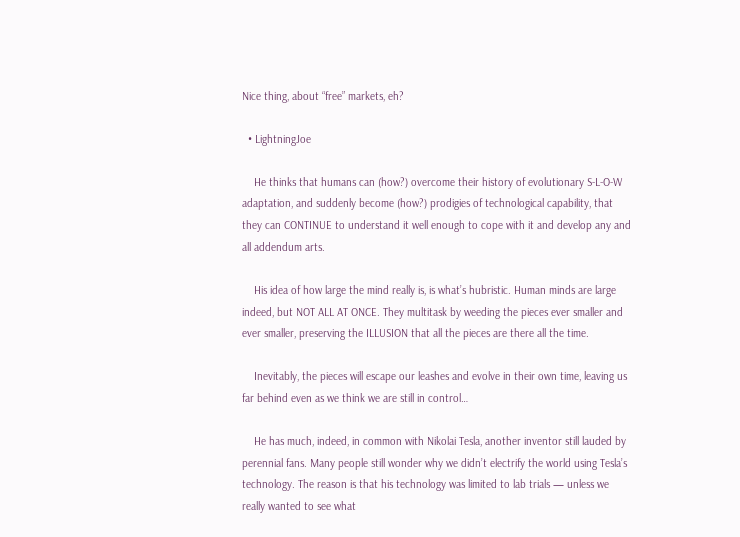Nice thing, about “free” markets, eh?

  • LightningJoe

    He thinks that humans can (how?) overcome their history of evolutionary S-L-O-W adaptation, and suddenly become (how?) prodigies of technological capability, that they can CONTINUE to understand it well enough to cope with it and develop any and all addendum arts.

    His idea of how large the mind really is, is what’s hubristic. Human minds are large indeed, but NOT ALL AT ONCE. They multitask by weeding the pieces ever smaller and ever smaller, preserving the ILLUSION that all the pieces are there all the time.

    Inevitably, the pieces will escape our leashes and evolve in their own time, leaving us far behind even as we think we are still in control…

    He has much, indeed, in common with Nikolai Tesla, another inventor still lauded by perennial fans. Many people still wonder why we didn’t electrify the world using Tesla’s technology. The reason is that his technology was limited to lab trials — unless we really wanted to see what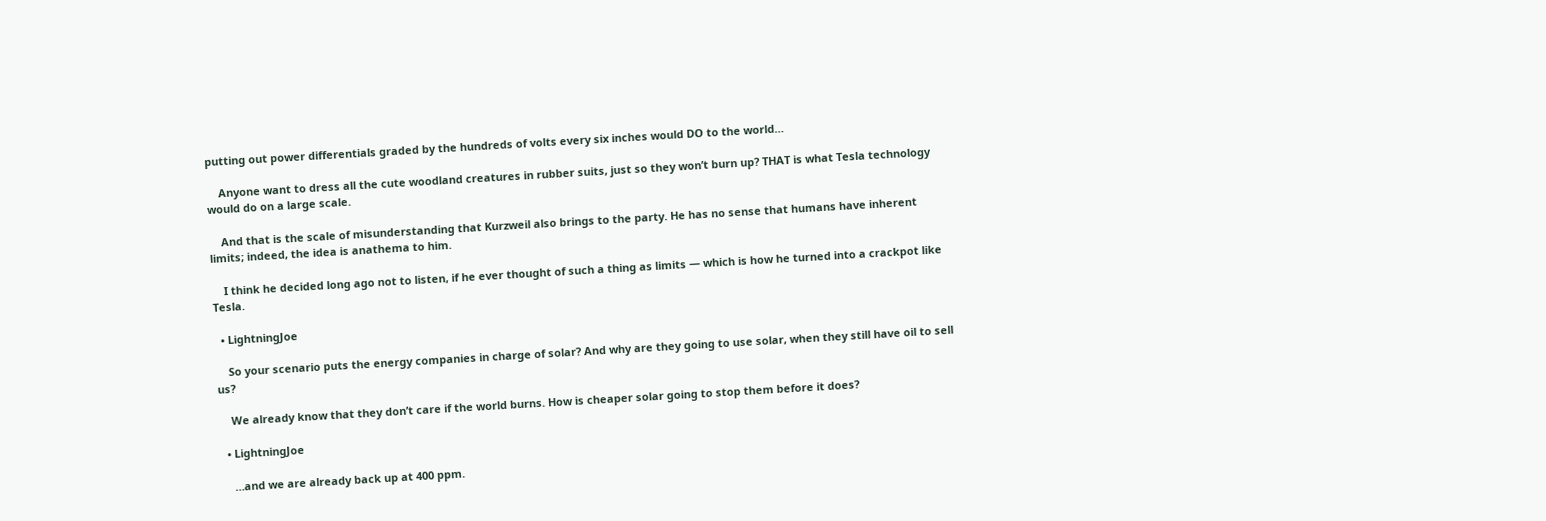putting out power differentials graded by the hundreds of volts every six inches would DO to the world…

    Anyone want to dress all the cute woodland creatures in rubber suits, just so they won’t burn up? THAT is what Tesla technology would do on a large scale.

    And that is the scale of misunderstanding that Kurzweil also brings to the party. He has no sense that humans have inherent limits; indeed, the idea is anathema to him.

    I think he decided long ago not to listen, if he ever thought of such a thing as limits — which is how he turned into a crackpot like Tesla.

  • LightningJoe

    So your scenario puts the energy companies in charge of solar? And why are they going to use solar, when they still have oil to sell us?

    We already know that they don’t care if the world burns. How is cheaper solar going to stop them before it does?

  • LightningJoe

    …and we are already back up at 400 ppm.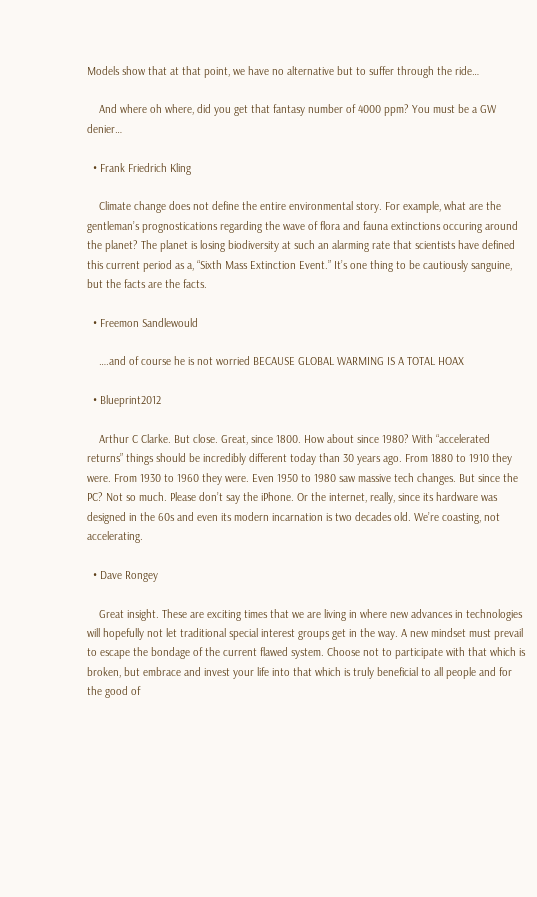Models show that at that point, we have no alternative but to suffer through the ride…

    And where oh where, did you get that fantasy number of 4000 ppm? You must be a GW denier…

  • Frank Friedrich Kling

    Climate change does not define the entire environmental story. For example, what are the gentleman’s prognostications regarding the wave of flora and fauna extinctions occuring around the planet? The planet is losing biodiversity at such an alarming rate that scientists have defined this current period as a, “Sixth Mass Extinction Event.” It’s one thing to be cautiously sanguine, but the facts are the facts.

  • Freemon Sandlewould

    ….and of course he is not worried BECAUSE GLOBAL WARMING IS A TOTAL HOAX

  • Blueprint2012

    Arthur C Clarke. But close. Great, since 1800. How about since 1980? With “accelerated returns” things should be incredibly different today than 30 years ago. From 1880 to 1910 they were. From 1930 to 1960 they were. Even 1950 to 1980 saw massive tech changes. But since the PC? Not so much. Please don’t say the iPhone. Or the internet, really, since its hardware was designed in the 60s and even its modern incarnation is two decades old. We’re coasting, not accelerating.

  • Dave Rongey

    Great insight. These are exciting times that we are living in where new advances in technologies will hopefully not let traditional special interest groups get in the way. A new mindset must prevail to escape the bondage of the current flawed system. Choose not to participate with that which is broken, but embrace and invest your life into that which is truly beneficial to all people and for the good of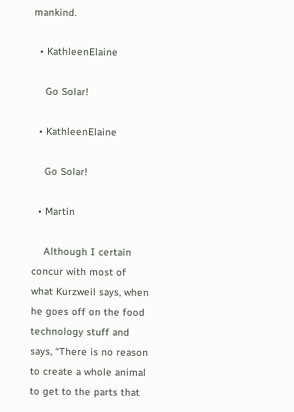mankind.

  • KathleenElaine

    Go Solar!

  • KathleenElaine

    Go Solar!

  • Martin

    Although I certain concur with most of what Kurzweil says, when he goes off on the food technology stuff and says, “There is no reason to create a whole animal to get to the parts that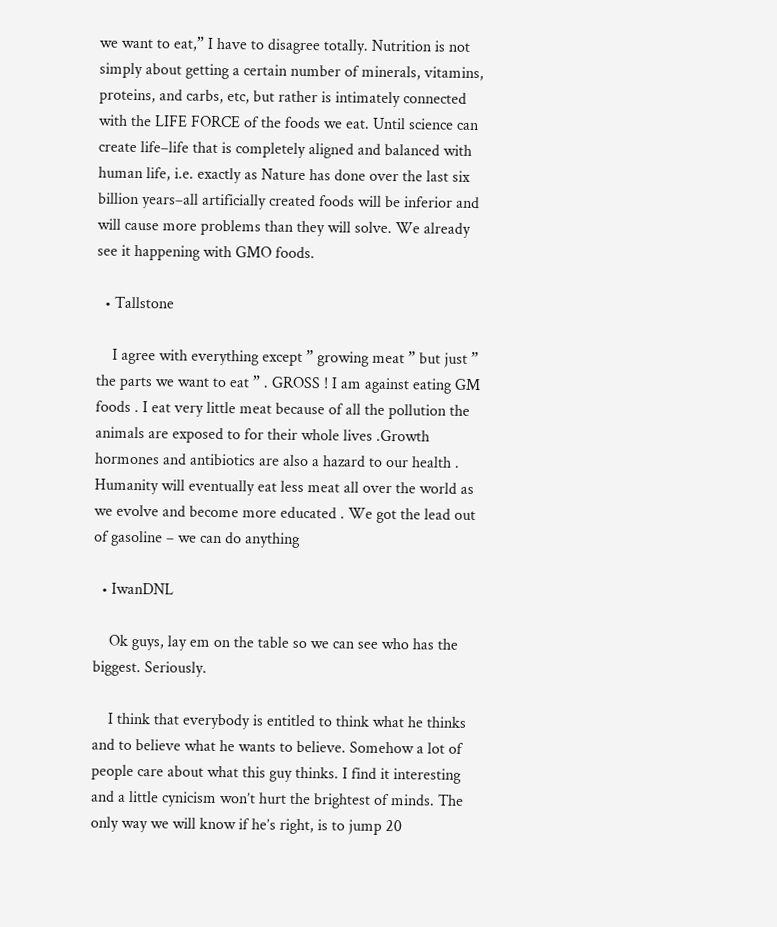we want to eat,” I have to disagree totally. Nutrition is not simply about getting a certain number of minerals, vitamins, proteins, and carbs, etc, but rather is intimately connected with the LIFE FORCE of the foods we eat. Until science can create life–life that is completely aligned and balanced with human life, i.e. exactly as Nature has done over the last six billion years–all artificially created foods will be inferior and will cause more problems than they will solve. We already see it happening with GMO foods.

  • Tallstone

    I agree with everything except ” growing meat ” but just ” the parts we want to eat ” . GROSS ! I am against eating GM foods . I eat very little meat because of all the pollution the animals are exposed to for their whole lives .Growth hormones and antibiotics are also a hazard to our health . Humanity will eventually eat less meat all over the world as we evolve and become more educated . We got the lead out of gasoline – we can do anything

  • IwanDNL

    Ok guys, lay em on the table so we can see who has the biggest. Seriously.

    I think that everybody is entitled to think what he thinks and to believe what he wants to believe. Somehow a lot of people care about what this guy thinks. I find it interesting and a little cynicism won’t hurt the brightest of minds. The only way we will know if he’s right, is to jump 20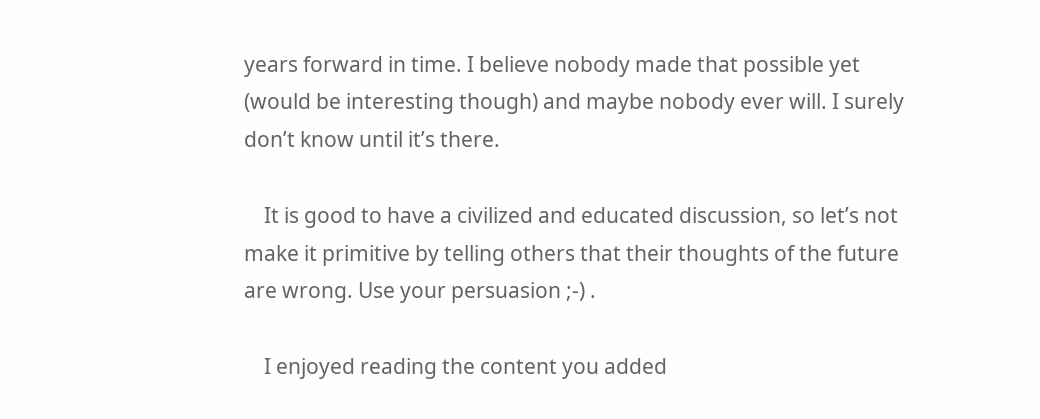years forward in time. I believe nobody made that possible yet (would be interesting though) and maybe nobody ever will. I surely don’t know until it’s there.

    It is good to have a civilized and educated discussion, so let’s not make it primitive by telling others that their thoughts of the future are wrong. Use your persuasion ;-) .

    I enjoyed reading the content you added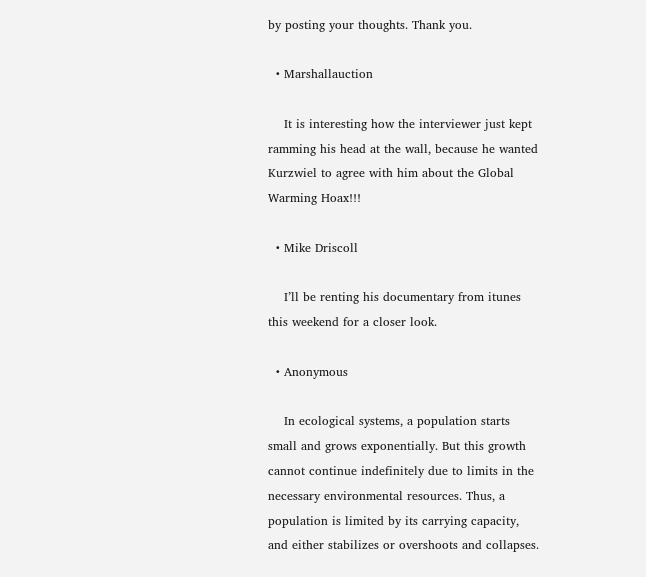by posting your thoughts. Thank you.

  • Marshallauction

    It is interesting how the interviewer just kept ramming his head at the wall, because he wanted Kurzwiel to agree with him about the Global Warming Hoax!!!

  • Mike Driscoll

    I’ll be renting his documentary from itunes this weekend for a closer look.

  • Anonymous

    In ecological systems, a population starts small and grows exponentially. But this growth cannot continue indefinitely due to limits in the necessary environmental resources. Thus, a population is limited by its carrying capacity, and either stabilizes or overshoots and collapses.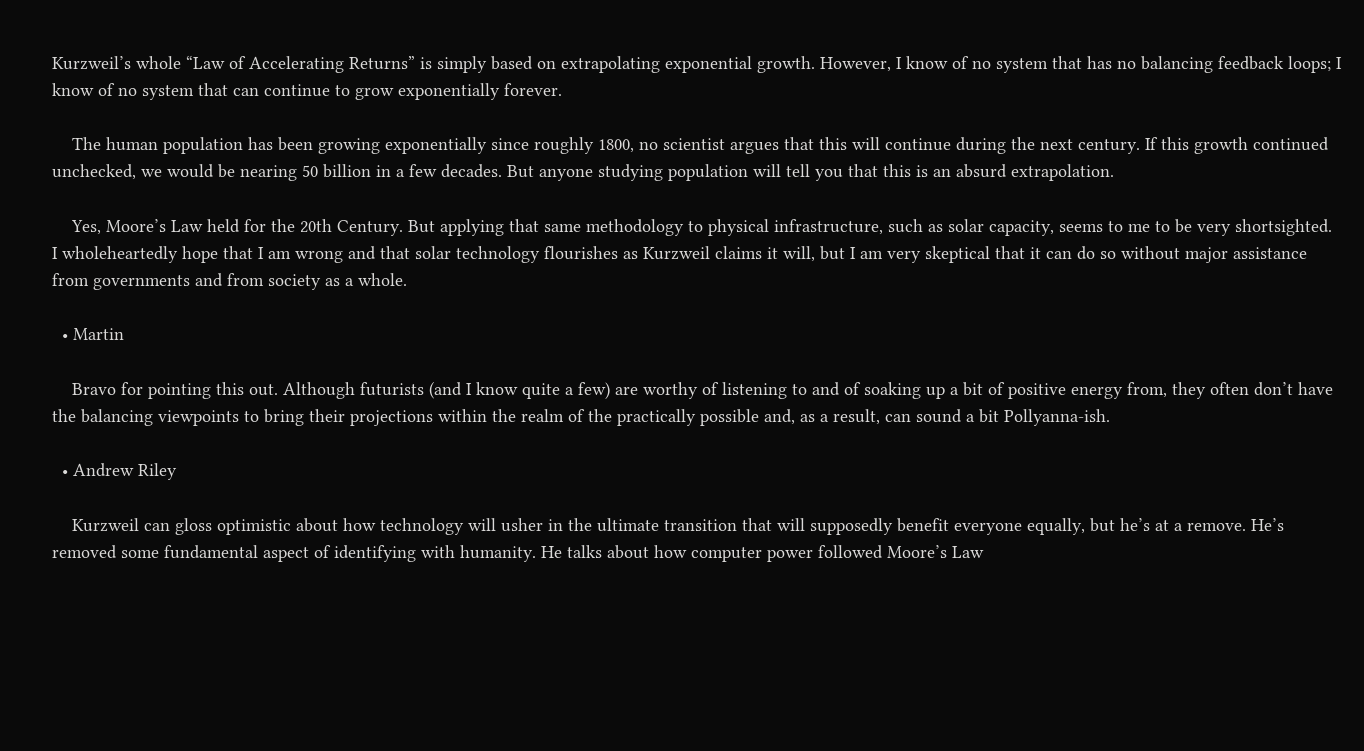Kurzweil’s whole “Law of Accelerating Returns” is simply based on extrapolating exponential growth. However, I know of no system that has no balancing feedback loops; I know of no system that can continue to grow exponentially forever.

    The human population has been growing exponentially since roughly 1800, no scientist argues that this will continue during the next century. If this growth continued unchecked, we would be nearing 50 billion in a few decades. But anyone studying population will tell you that this is an absurd extrapolation.

    Yes, Moore’s Law held for the 20th Century. But applying that same methodology to physical infrastructure, such as solar capacity, seems to me to be very shortsighted. I wholeheartedly hope that I am wrong and that solar technology flourishes as Kurzweil claims it will, but I am very skeptical that it can do so without major assistance from governments and from society as a whole.

  • Martin

    Bravo for pointing this out. Although futurists (and I know quite a few) are worthy of listening to and of soaking up a bit of positive energy from, they often don’t have the balancing viewpoints to bring their projections within the realm of the practically possible and, as a result, can sound a bit Pollyanna-ish.

  • Andrew Riley

    Kurzweil can gloss optimistic about how technology will usher in the ultimate transition that will supposedly benefit everyone equally, but he’s at a remove. He’s removed some fundamental aspect of identifying with humanity. He talks about how computer power followed Moore’s Law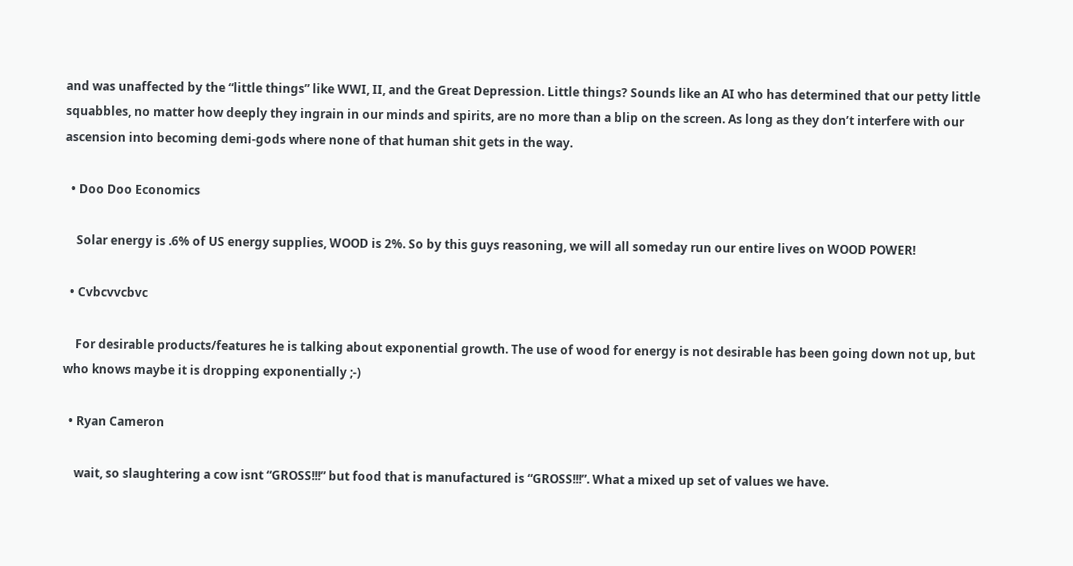and was unaffected by the “little things” like WWI, II, and the Great Depression. Little things? Sounds like an AI who has determined that our petty little squabbles, no matter how deeply they ingrain in our minds and spirits, are no more than a blip on the screen. As long as they don’t interfere with our ascension into becoming demi-gods where none of that human shit gets in the way.

  • Doo Doo Economics

    Solar energy is .6% of US energy supplies, WOOD is 2%. So by this guys reasoning, we will all someday run our entire lives on WOOD POWER!

  • Cvbcvvcbvc

    For desirable products/features he is talking about exponential growth. The use of wood for energy is not desirable has been going down not up, but who knows maybe it is dropping exponentially ;-)

  • Ryan Cameron

    wait, so slaughtering a cow isnt “GROSS!!!” but food that is manufactured is “GROSS!!!”. What a mixed up set of values we have.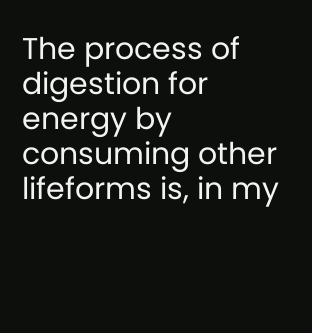The process of digestion for energy by consuming other lifeforms is, in my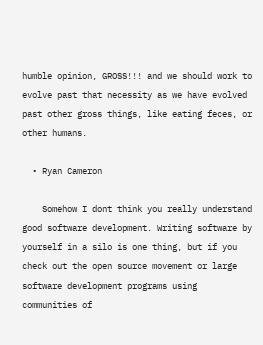humble opinion, GROSS!!! and we should work to evolve past that necessity as we have evolved past other gross things, like eating feces, or other humans.

  • Ryan Cameron

    Somehow I dont think you really understand good software development. Writing software by yourself in a silo is one thing, but if you check out the open source movement or large software development programs using communities of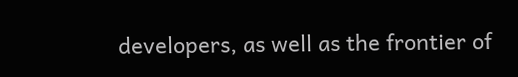developers, as well as the frontier of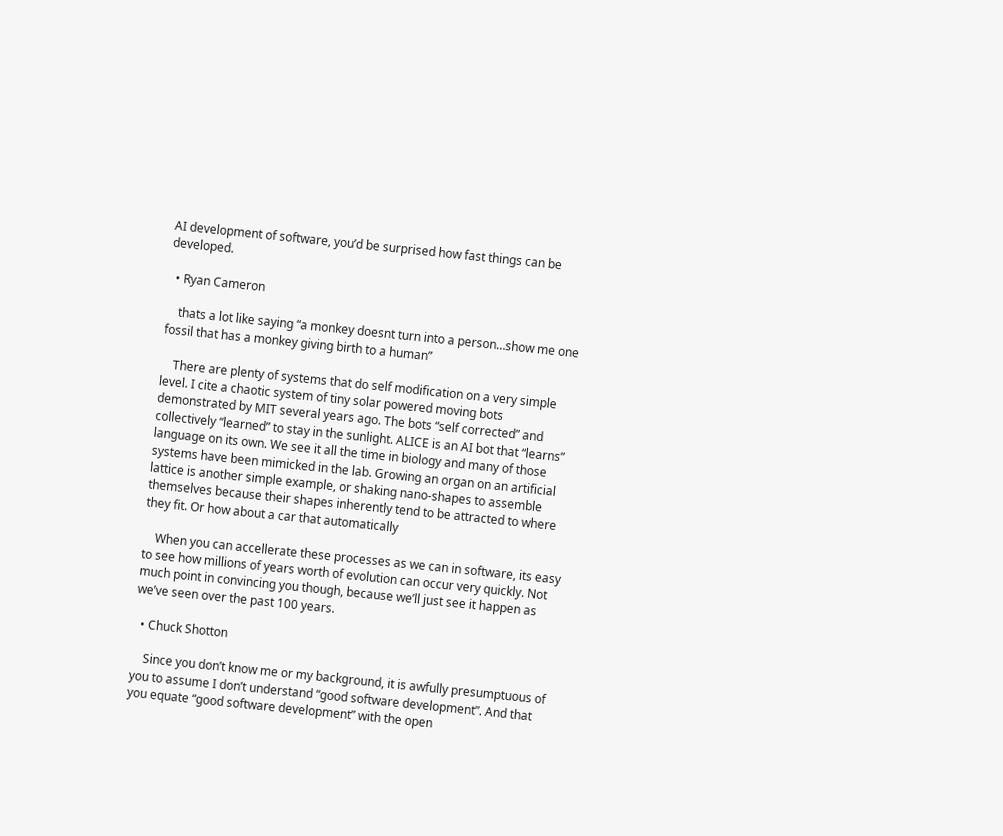AI development of software, you’d be surprised how fast things can be developed.

  • Ryan Cameron

    thats a lot like saying “a monkey doesnt turn into a person…show me one fossil that has a monkey giving birth to a human”

    There are plenty of systems that do self modification on a very simple level. I cite a chaotic system of tiny solar powered moving bots demonstrated by MIT several years ago. The bots “self corrected” and collectively “learned” to stay in the sunlight. ALICE is an AI bot that “learns” language on its own. We see it all the time in biology and many of those systems have been mimicked in the lab. Growing an organ on an artificial lattice is another simple example, or shaking nano-shapes to assemble themselves because their shapes inherently tend to be attracted to where they fit. Or how about a car that automatically

    When you can accellerate these processes as we can in software, its easy to see how millions of years worth of evolution can occur very quickly. Not much point in convincing you though, because we’ll just see it happen as we’ve seen over the past 100 years.

  • Chuck Shotton

    Since you don’t know me or my background, it is awfully presumptuous of you to assume I don’t understand “good software development”. And that you equate “good software development” with the open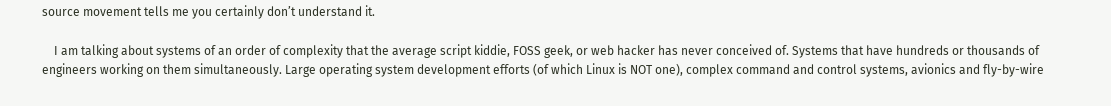source movement tells me you certainly don’t understand it.

    I am talking about systems of an order of complexity that the average script kiddie, FOSS geek, or web hacker has never conceived of. Systems that have hundreds or thousands of engineers working on them simultaneously. Large operating system development efforts (of which Linux is NOT one), complex command and control systems, avionics and fly-by-wire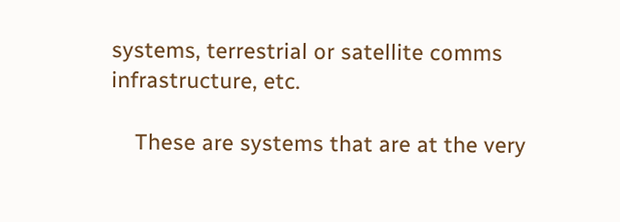systems, terrestrial or satellite comms infrastructure, etc.

    These are systems that are at the very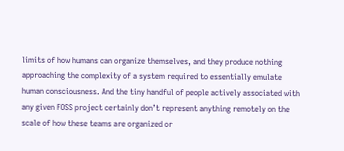limits of how humans can organize themselves, and they produce nothing approaching the complexity of a system required to essentially emulate human consciousness. And the tiny handful of people actively associated with any given FOSS project certainly don’t represent anything remotely on the scale of how these teams are organized or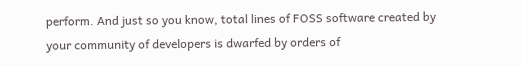perform. And just so you know, total lines of FOSS software created by your community of developers is dwarfed by orders of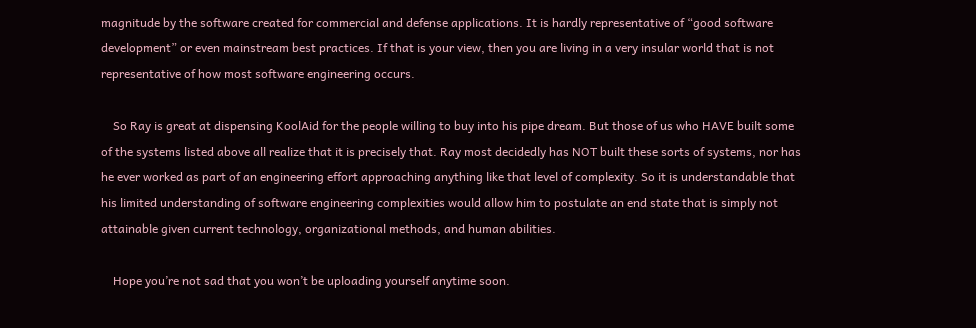magnitude by the software created for commercial and defense applications. It is hardly representative of “good software development” or even mainstream best practices. If that is your view, then you are living in a very insular world that is not representative of how most software engineering occurs.

    So Ray is great at dispensing KoolAid for the people willing to buy into his pipe dream. But those of us who HAVE built some of the systems listed above all realize that it is precisely that. Ray most decidedly has NOT built these sorts of systems, nor has he ever worked as part of an engineering effort approaching anything like that level of complexity. So it is understandable that his limited understanding of software engineering complexities would allow him to postulate an end state that is simply not attainable given current technology, organizational methods, and human abilities.

    Hope you’re not sad that you won’t be uploading yourself anytime soon.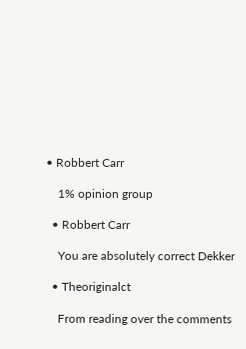• Robbert Carr

    1% opinion group

  • Robbert Carr

    You are absolutely correct Dekker

  • Theoriginalct

    From reading over the comments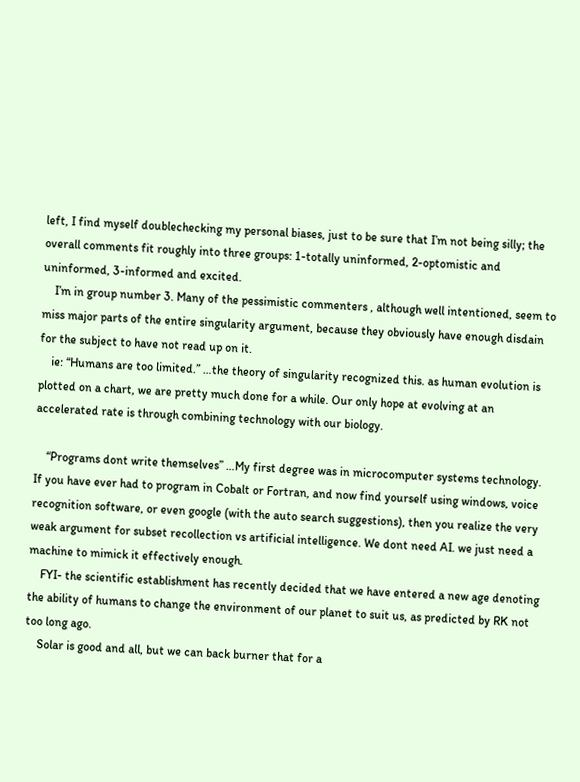left, I find myself doublechecking my personal biases, just to be sure that I’m not being silly; the overall comments fit roughly into three groups: 1-totally uninformed, 2-optomistic and uninformed, 3-informed and excited.
    I’m in group number 3. Many of the pessimistic commenters , although well intentioned, seem to miss major parts of the entire singularity argument, because they obviously have enough disdain for the subject to have not read up on it.
    ie: “Humans are too limited.” …the theory of singularity recognized this. as human evolution is plotted on a chart, we are pretty much done for a while. Our only hope at evolving at an accelerated rate is through combining technology with our biology.

    “Programs dont write themselves” …My first degree was in microcomputer systems technology. If you have ever had to program in Cobalt or Fortran, and now find yourself using windows, voice recognition software, or even google (with the auto search suggestions), then you realize the very weak argument for subset recollection vs artificial intelligence. We dont need AI. we just need a machine to mimick it effectively enough.
    FYI- the scientific establishment has recently decided that we have entered a new age denoting the ability of humans to change the environment of our planet to suit us, as predicted by RK not too long ago.
    Solar is good and all, but we can back burner that for a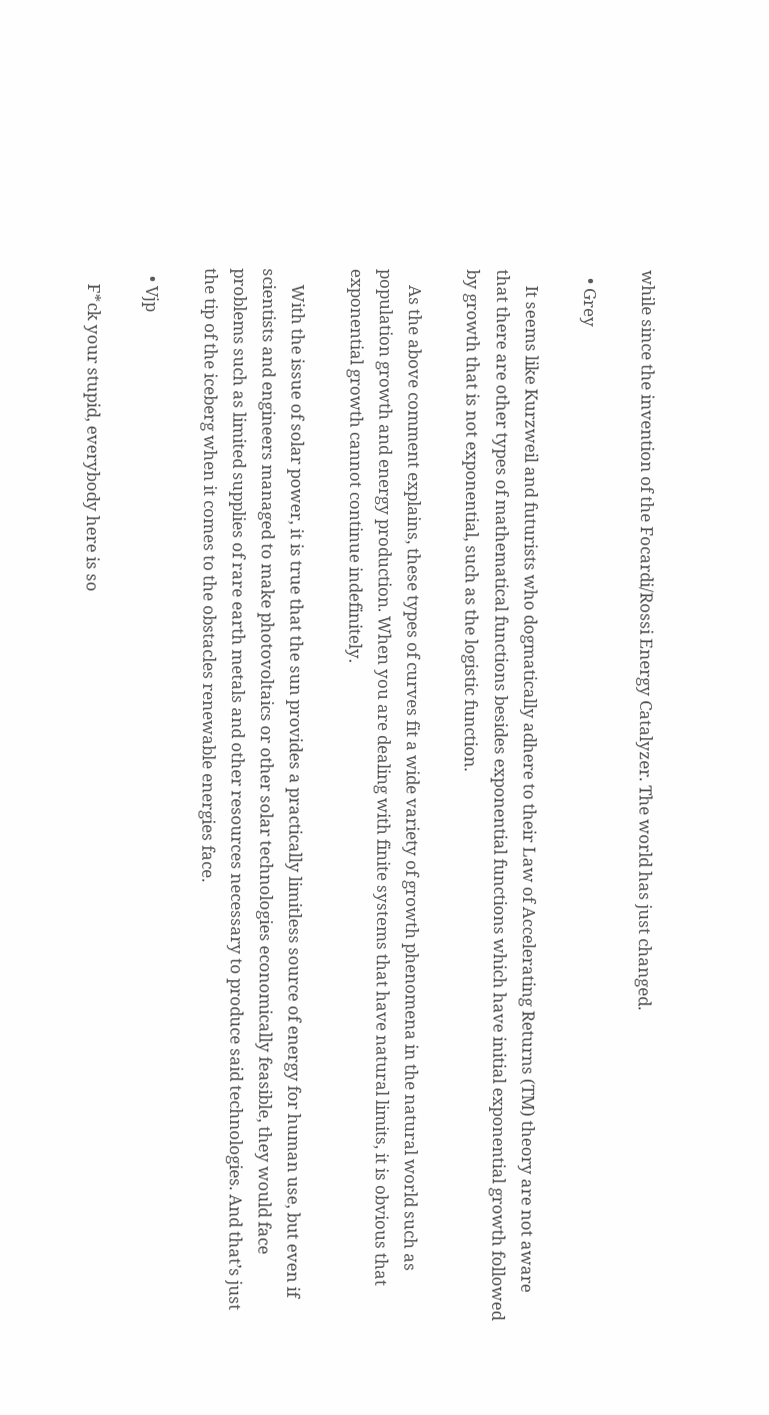while since the invention of the Focardi/Rossi Energy Catalyzer. The world has just changed.

  • Grey

    It seems like Kurzweil and futurists who dogmatically adhere to their Law of Accelerating Returns (TM) theory are not aware that there are other types of mathematical functions besides exponential functions which have initial exponential growth followed by growth that is not exponential, such as the logistic function.

    As the above comment explains, these types of curves fit a wide variety of growth phenomena in the natural world such as population growth and energy production. When you are dealing with finite systems that have natural limits, it is obvious that exponential growth cannot continue indefinitely.

    With the issue of solar power, it is true that the sun provides a practically limitless source of energy for human use, but even if scientists and engineers managed to make photovoltaics or other solar technologies economically feasible, they would face problems such as limited supplies of rare earth metals and other resources necessary to produce said technologies. And that’s just the tip of the iceberg when it comes to the obstacles renewable energies face.

  • Vjp

    F*ck your stupid, everybody here is so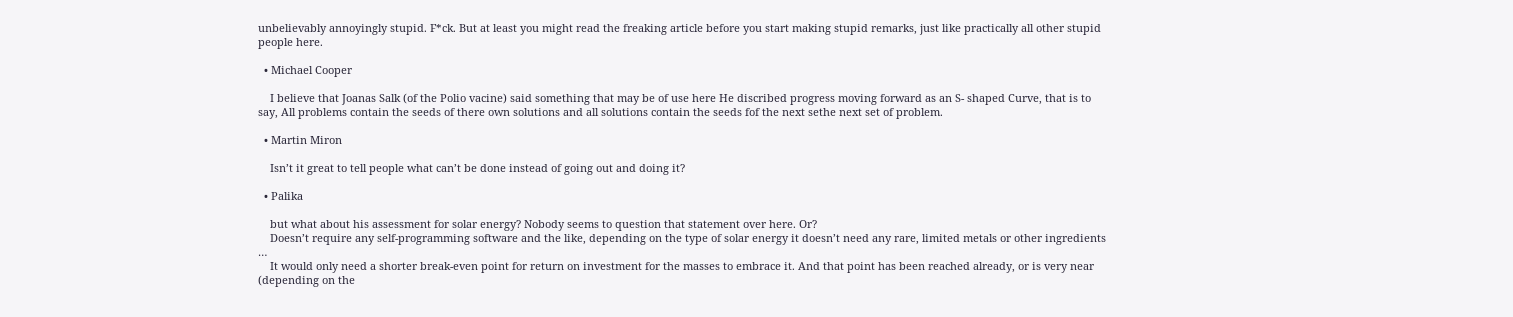unbelievably annoyingly stupid. F*ck. But at least you might read the freaking article before you start making stupid remarks, just like practically all other stupid people here.

  • Michael Cooper

    I believe that Joanas Salk (of the Polio vacine) said something that may be of use here He discribed progress moving forward as an S- shaped Curve, that is to say, All problems contain the seeds of there own solutions and all solutions contain the seeds fof the next sethe next set of problem.

  • Martin Miron

    Isn’t it great to tell people what can’t be done instead of going out and doing it?

  • Palika

    but what about his assessment for solar energy? Nobody seems to question that statement over here. Or?
    Doesn’t require any self-programming software and the like, depending on the type of solar energy it doesn’t need any rare, limited metals or other ingredients …
    It would only need a shorter break-even point for return on investment for the masses to embrace it. And that point has been reached already, or is very near (depending on the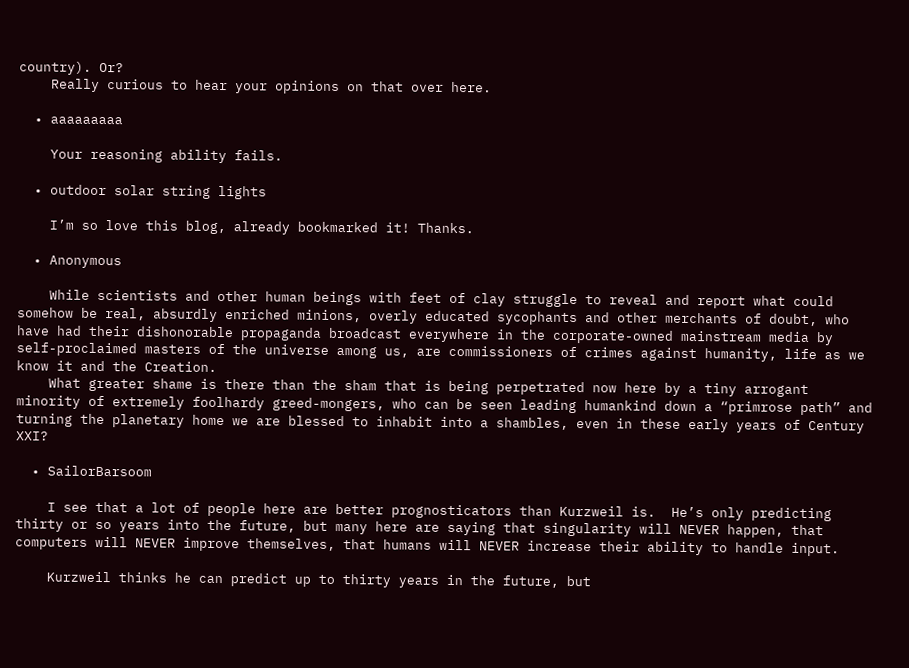country). Or?
    Really curious to hear your opinions on that over here.

  • aaaaaaaaa

    Your reasoning ability fails.

  • outdoor solar string lights

    I’m so love this blog, already bookmarked it! Thanks.

  • Anonymous

    While scientists and other human beings with feet of clay struggle to reveal and report what could somehow be real, absurdly enriched minions, overly educated sycophants and other merchants of doubt, who have had their dishonorable propaganda broadcast everywhere in the corporate-owned mainstream media by self-proclaimed masters of the universe among us, are commissioners of crimes against humanity, life as we know it and the Creation.
    What greater shame is there than the sham that is being perpetrated now here by a tiny arrogant minority of extremely foolhardy greed-mongers, who can be seen leading humankind down a “primrose path” and turning the planetary home we are blessed to inhabit into a shambles, even in these early years of Century XXI?

  • SailorBarsoom

    I see that a lot of people here are better prognosticators than Kurzweil is.  He’s only predicting thirty or so years into the future, but many here are saying that singularity will NEVER happen, that computers will NEVER improve themselves, that humans will NEVER increase their ability to handle input.

    Kurzweil thinks he can predict up to thirty years in the future, but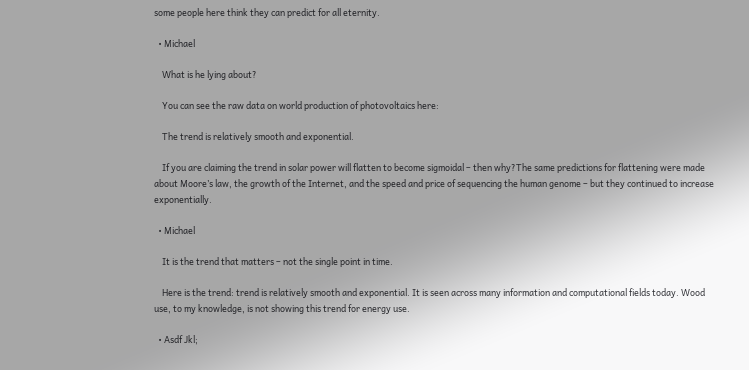some people here think they can predict for all eternity.

  • Michael

    What is he lying about?

    You can see the raw data on world production of photovoltaics here:

    The trend is relatively smooth and exponential.

    If you are claiming the trend in solar power will flatten to become sigmoidal – then why?The same predictions for flattening were made about Moore’s law, the growth of the Internet, and the speed and price of sequencing the human genome – but they continued to increase exponentially.

  • Michael

    It is the trend that matters – not the single point in time.

    Here is the trend: trend is relatively smooth and exponential. It is seen across many information and computational fields today. Wood use, to my knowledge, is not showing this trend for energy use.

  • Asdf Jkl;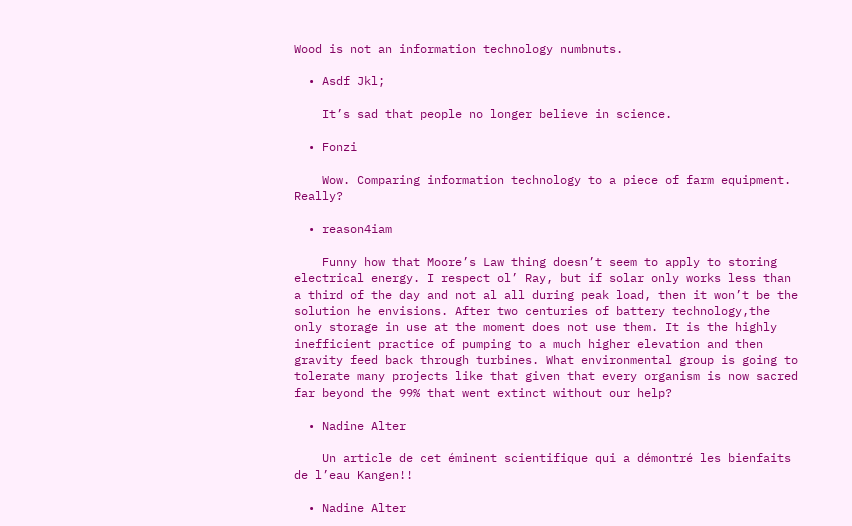Wood is not an information technology numbnuts.

  • Asdf Jkl;

    It’s sad that people no longer believe in science.

  • Fonzi

    Wow. Comparing information technology to a piece of farm equipment. Really?

  • reason4iam

    Funny how that Moore’s Law thing doesn’t seem to apply to storing electrical energy. I respect ol’ Ray, but if solar only works less than a third of the day and not al all during peak load, then it won’t be the solution he envisions. After two centuries of battery technology,the only storage in use at the moment does not use them. It is the highly inefficient practice of pumping to a much higher elevation and then gravity feed back through turbines. What environmental group is going to tolerate many projects like that given that every organism is now sacred far beyond the 99% that went extinct without our help?

  • Nadine Alter

    Un article de cet éminent scientifique qui a démontré les bienfaits de l’eau Kangen!!

  • Nadine Alter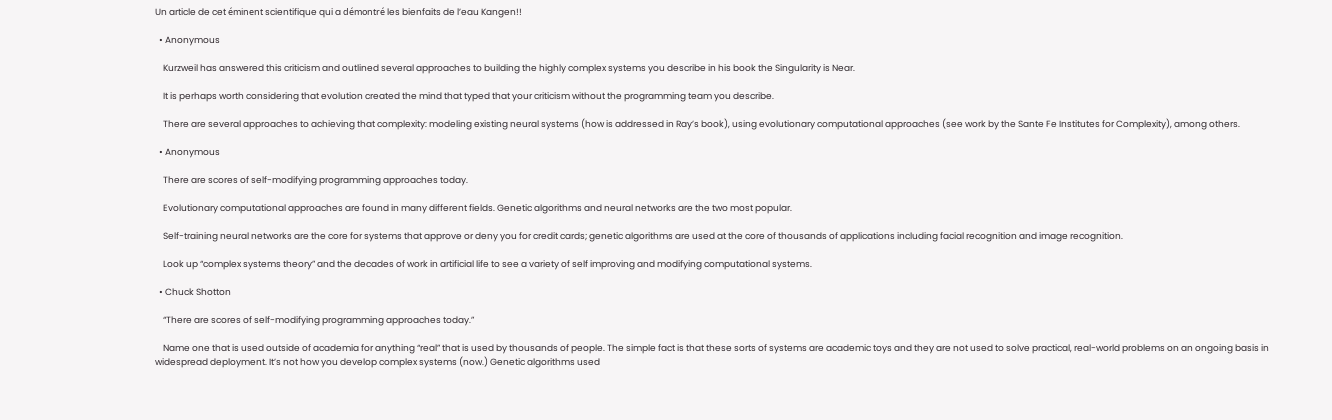Un article de cet éminent scientifique qui a démontré les bienfaits de l’eau Kangen!!

  • Anonymous

    Kurzweil has answered this criticism and outlined several approaches to building the highly complex systems you describe in his book the Singularity is Near.

    It is perhaps worth considering that evolution created the mind that typed that your criticism without the programming team you describe.

    There are several approaches to achieving that complexity: modeling existing neural systems (how is addressed in Ray’s book), using evolutionary computational approaches (see work by the Sante Fe Institutes for Complexity), among others.

  • Anonymous

    There are scores of self-modifying programming approaches today.

    Evolutionary computational approaches are found in many different fields. Genetic algorithms and neural networks are the two most popular.

    Self-training neural networks are the core for systems that approve or deny you for credit cards; genetic algorithms are used at the core of thousands of applications including facial recognition and image recognition.

    Look up “complex systems theory” and the decades of work in artificial life to see a variety of self improving and modifying computational systems.

  • Chuck Shotton

    “There are scores of self-modifying programming approaches today.”

    Name one that is used outside of academia for anything “real” that is used by thousands of people. The simple fact is that these sorts of systems are academic toys and they are not used to solve practical, real-world problems on an ongoing basis in widespread deployment. It’s not how you develop complex systems (now.) Genetic algorithms used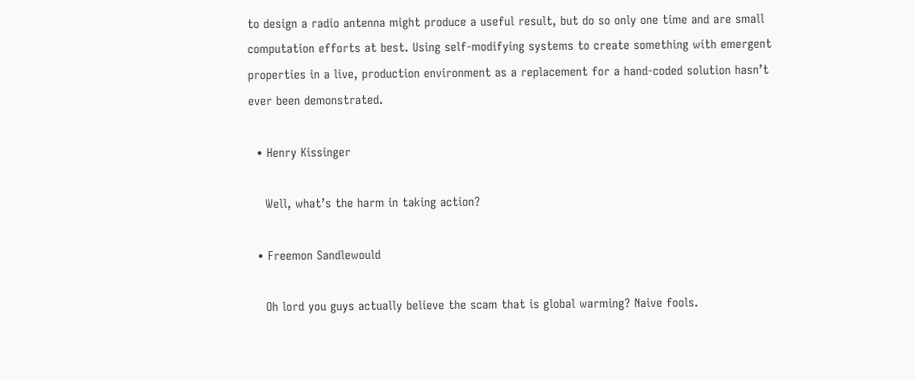to design a radio antenna might produce a useful result, but do so only one time and are small computation efforts at best. Using self-modifying systems to create something with emergent properties in a live, production environment as a replacement for a hand-coded solution hasn’t ever been demonstrated.

  • Henry Kissinger

    Well, what’s the harm in taking action?

  • Freemon Sandlewould

    Oh lord you guys actually believe the scam that is global warming? Naive fools.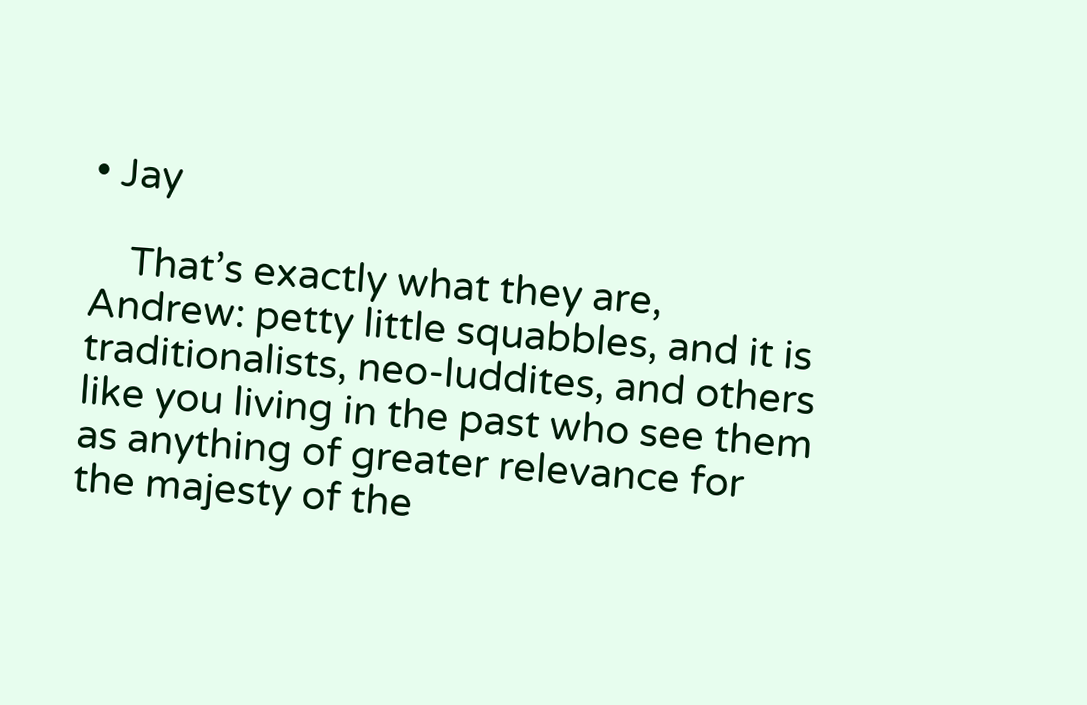• Jay

    That’s exactly what they are, Andrew: petty little squabbles, and it is traditionalists, neo-luddites, and others like you living in the past who see them as anything of greater relevance for the majesty of the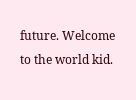future. Welcome to the world kid.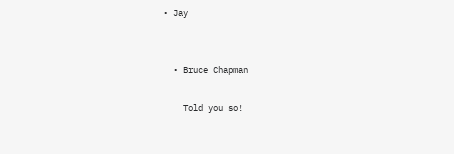• Jay


  • Bruce Chapman

    Told you so!